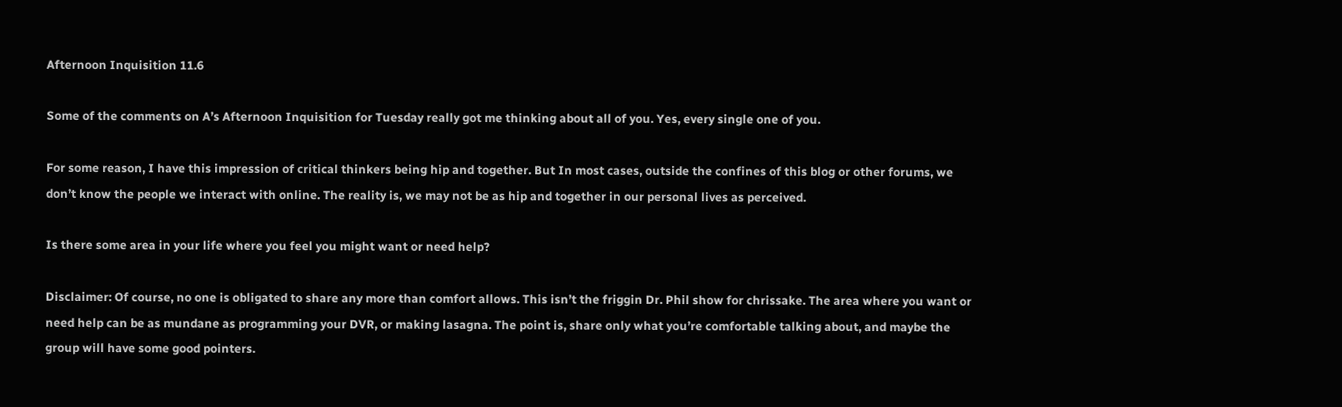Afternoon Inquisition 11.6

Some of the comments on A’s Afternoon Inquisition for Tuesday really got me thinking about all of you. Yes, every single one of you.

For some reason, I have this impression of critical thinkers being hip and together. But In most cases, outside the confines of this blog or other forums, we don’t know the people we interact with online. The reality is, we may not be as hip and together in our personal lives as perceived.

Is there some area in your life where you feel you might want or need help?

Disclaimer: Of course, no one is obligated to share any more than comfort allows. This isn’t the friggin Dr. Phil show for chrissake. The area where you want or need help can be as mundane as programming your DVR, or making lasagna. The point is, share only what you’re comfortable talking about, and maybe the group will have some good pointers.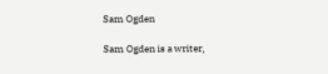Sam Ogden

Sam Ogden is a writer,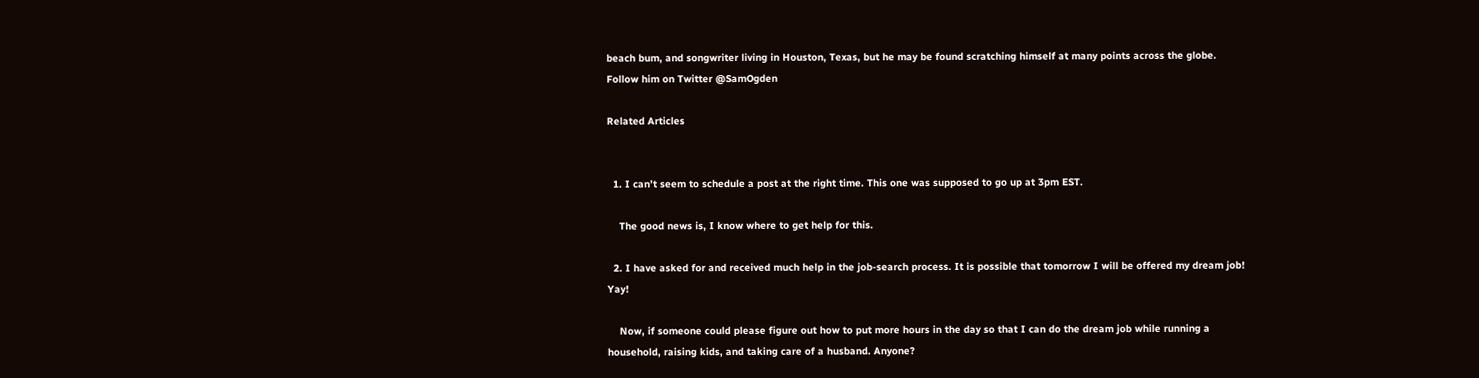beach bum, and songwriter living in Houston, Texas, but he may be found scratching himself at many points across the globe. Follow him on Twitter @SamOgden

Related Articles


  1. I can’t seem to schedule a post at the right time. This one was supposed to go up at 3pm EST.

    The good news is, I know where to get help for this.

  2. I have asked for and received much help in the job-search process. It is possible that tomorrow I will be offered my dream job! Yay!

    Now, if someone could please figure out how to put more hours in the day so that I can do the dream job while running a household, raising kids, and taking care of a husband. Anyone?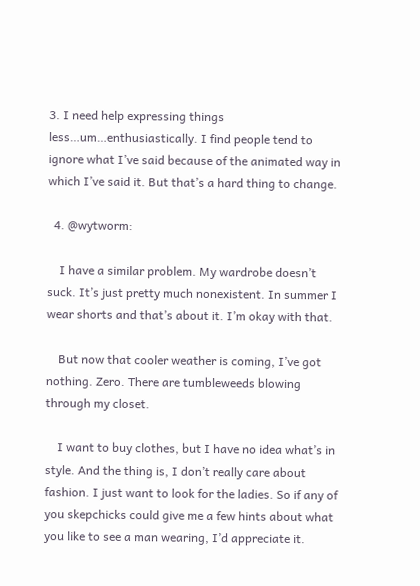3. I need help expressing things less…um…enthusiastically. I find people tend to ignore what I’ve said because of the animated way in which I’ve said it. But that’s a hard thing to change.

  4. @wytworm:

    I have a similar problem. My wardrobe doesn’t suck. It’s just pretty much nonexistent. In summer I wear shorts and that’s about it. I’m okay with that.

    But now that cooler weather is coming, I’ve got nothing. Zero. There are tumbleweeds blowing through my closet.

    I want to buy clothes, but I have no idea what’s in style. And the thing is, I don’t really care about fashion. I just want to look for the ladies. So if any of you skepchicks could give me a few hints about what you like to see a man wearing, I’d appreciate it.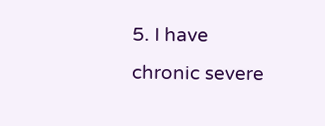5. I have chronic severe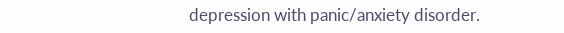depression with panic/anxiety disorder.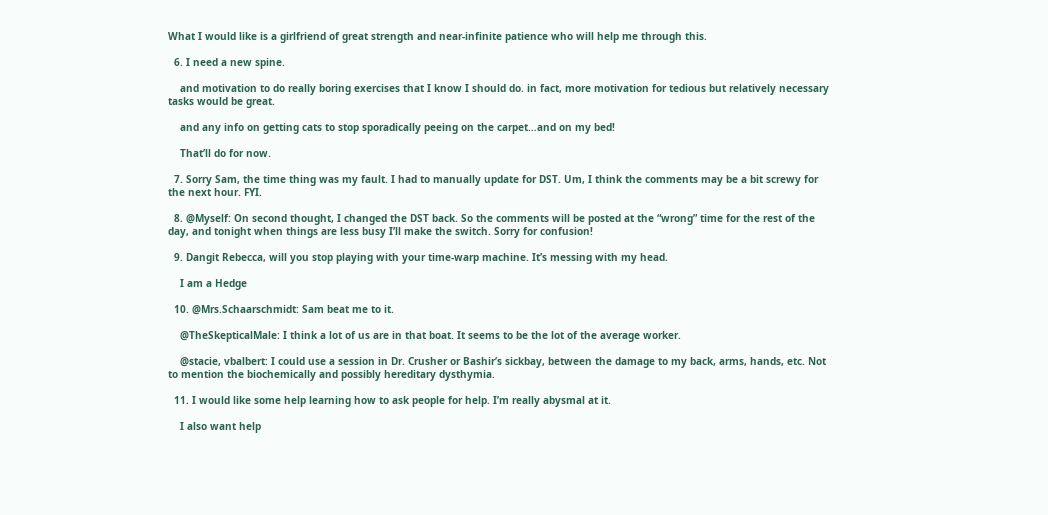What I would like is a girlfriend of great strength and near-infinite patience who will help me through this.

  6. I need a new spine.

    and motivation to do really boring exercises that I know I should do. in fact, more motivation for tedious but relatively necessary tasks would be great.

    and any info on getting cats to stop sporadically peeing on the carpet…and on my bed!

    That’ll do for now.

  7. Sorry Sam, the time thing was my fault. I had to manually update for DST. Um, I think the comments may be a bit screwy for the next hour. FYI.

  8. @Myself: On second thought, I changed the DST back. So the comments will be posted at the “wrong” time for the rest of the day, and tonight when things are less busy I’ll make the switch. Sorry for confusion!

  9. Dangit Rebecca, will you stop playing with your time-warp machine. It’s messing with my head.

    I am a Hedge

  10. @Mrs.Schaarschmidt: Sam beat me to it.

    @TheSkepticalMale: I think a lot of us are in that boat. It seems to be the lot of the average worker.

    @stacie, vbalbert: I could use a session in Dr. Crusher or Bashir’s sickbay, between the damage to my back, arms, hands, etc. Not to mention the biochemically and possibly hereditary dysthymia.

  11. I would like some help learning how to ask people for help. I’m really abysmal at it.

    I also want help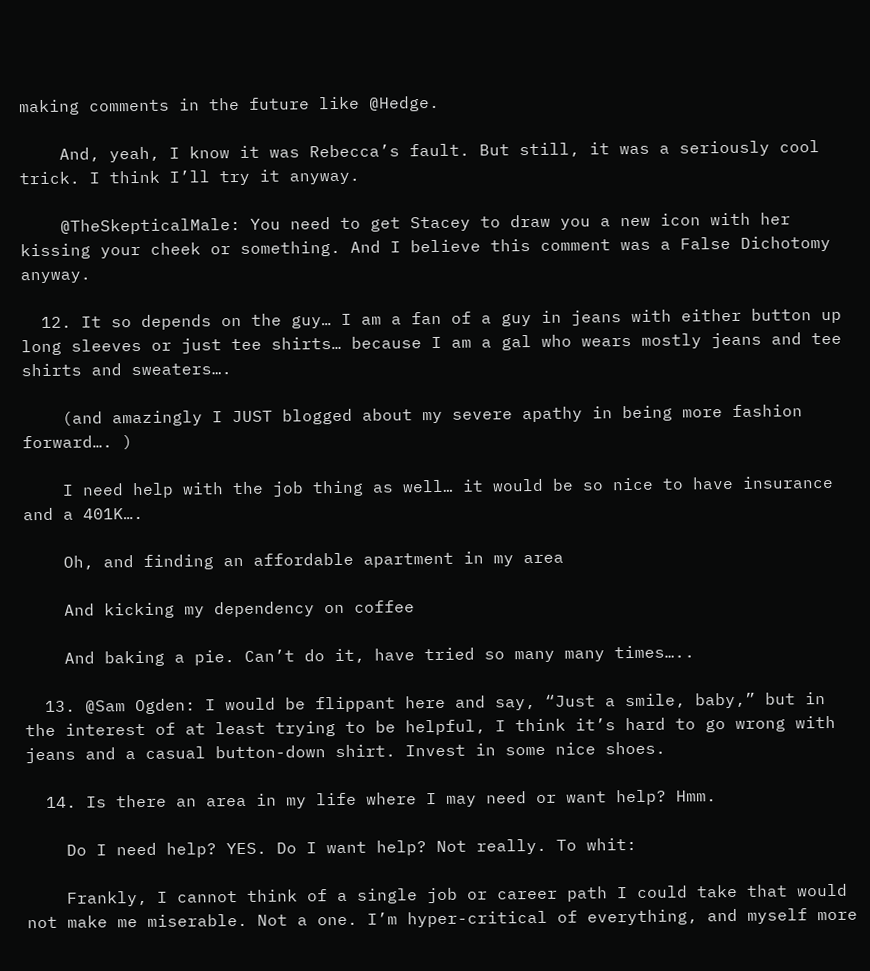making comments in the future like @Hedge.

    And, yeah, I know it was Rebecca’s fault. But still, it was a seriously cool trick. I think I’ll try it anyway.

    @TheSkepticalMale: You need to get Stacey to draw you a new icon with her kissing your cheek or something. And I believe this comment was a False Dichotomy anyway.

  12. It so depends on the guy… I am a fan of a guy in jeans with either button up long sleeves or just tee shirts… because I am a gal who wears mostly jeans and tee shirts and sweaters….

    (and amazingly I JUST blogged about my severe apathy in being more fashion forward…. )

    I need help with the job thing as well… it would be so nice to have insurance and a 401K….

    Oh, and finding an affordable apartment in my area

    And kicking my dependency on coffee

    And baking a pie. Can’t do it, have tried so many many times…..

  13. @Sam Ogden: I would be flippant here and say, “Just a smile, baby,” but in the interest of at least trying to be helpful, I think it’s hard to go wrong with jeans and a casual button-down shirt. Invest in some nice shoes.

  14. Is there an area in my life where I may need or want help? Hmm.

    Do I need help? YES. Do I want help? Not really. To whit:

    Frankly, I cannot think of a single job or career path I could take that would not make me miserable. Not a one. I’m hyper-critical of everything, and myself more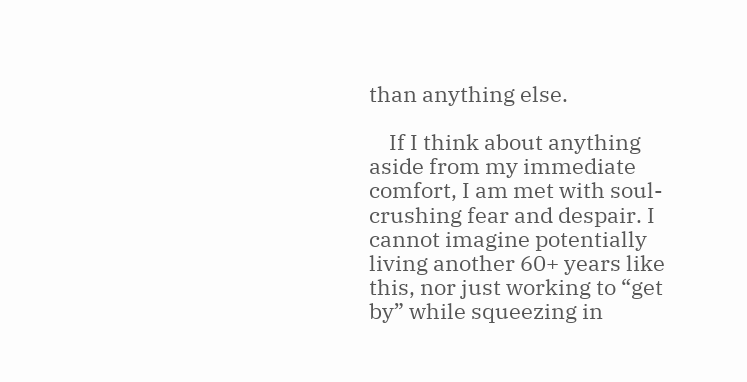than anything else.

    If I think about anything aside from my immediate comfort, I am met with soul-crushing fear and despair. I cannot imagine potentially living another 60+ years like this, nor just working to “get by” while squeezing in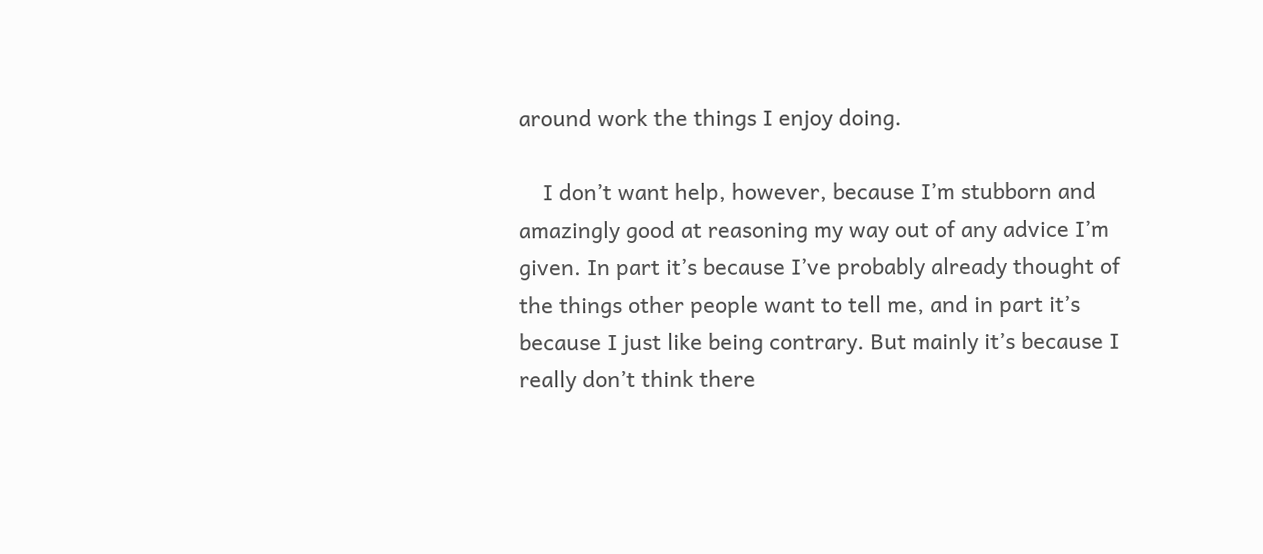around work the things I enjoy doing.

    I don’t want help, however, because I’m stubborn and amazingly good at reasoning my way out of any advice I’m given. In part it’s because I’ve probably already thought of the things other people want to tell me, and in part it’s because I just like being contrary. But mainly it’s because I really don’t think there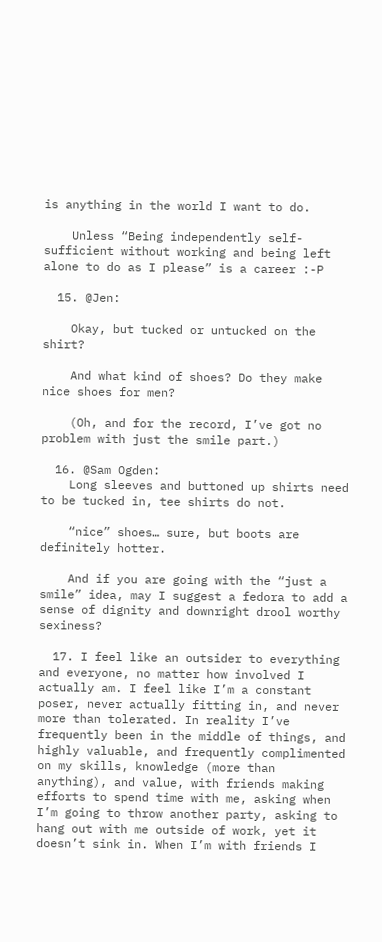is anything in the world I want to do.

    Unless “Being independently self-sufficient without working and being left alone to do as I please” is a career :-P

  15. @Jen:

    Okay, but tucked or untucked on the shirt?

    And what kind of shoes? Do they make nice shoes for men?

    (Oh, and for the record, I’ve got no problem with just the smile part.)

  16. @Sam Ogden:
    Long sleeves and buttoned up shirts need to be tucked in, tee shirts do not.

    “nice” shoes… sure, but boots are definitely hotter.

    And if you are going with the “just a smile” idea, may I suggest a fedora to add a sense of dignity and downright drool worthy sexiness?

  17. I feel like an outsider to everything and everyone, no matter how involved I actually am. I feel like I’m a constant poser, never actually fitting in, and never more than tolerated. In reality I’ve frequently been in the middle of things, and highly valuable, and frequently complimented on my skills, knowledge (more than anything), and value, with friends making efforts to spend time with me, asking when I’m going to throw another party, asking to hang out with me outside of work, yet it doesn’t sink in. When I’m with friends I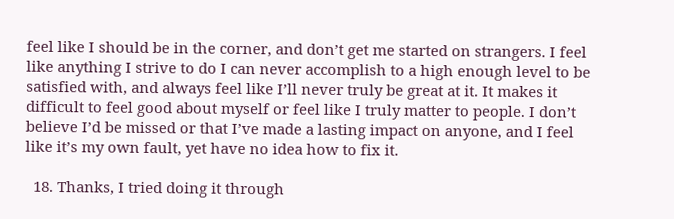feel like I should be in the corner, and don’t get me started on strangers. I feel like anything I strive to do I can never accomplish to a high enough level to be satisfied with, and always feel like I’ll never truly be great at it. It makes it difficult to feel good about myself or feel like I truly matter to people. I don’t believe I’d be missed or that I’ve made a lasting impact on anyone, and I feel like it’s my own fault, yet have no idea how to fix it.

  18. Thanks, I tried doing it through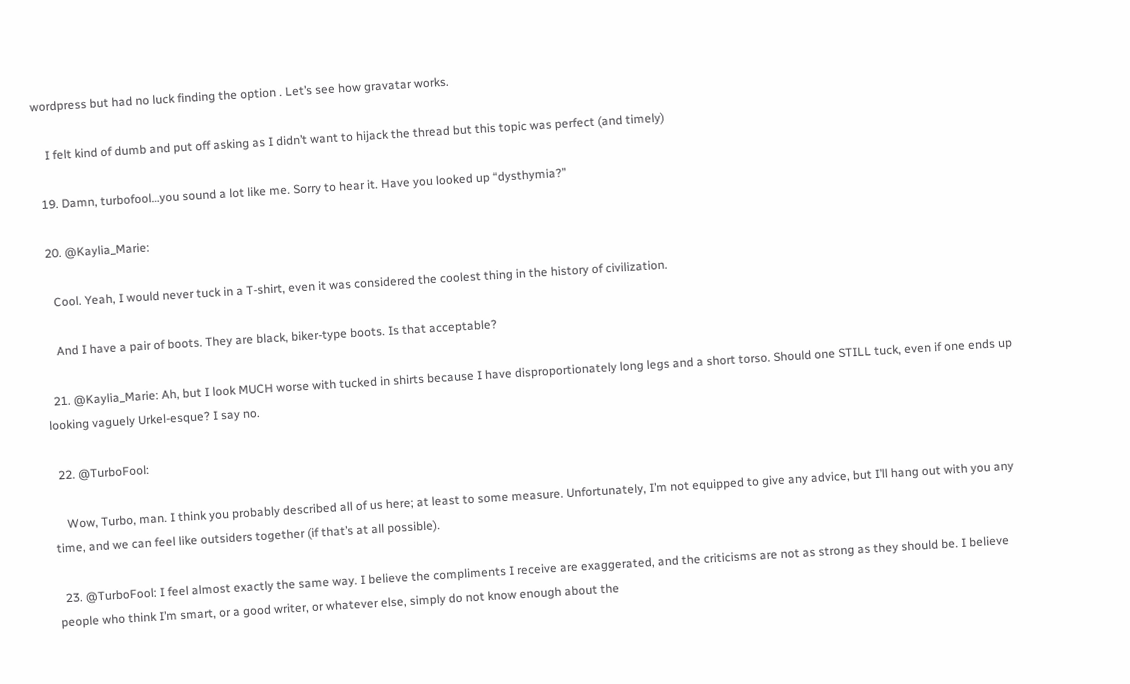wordpress but had no luck finding the option . Let’s see how gravatar works.

    I felt kind of dumb and put off asking as I didn’t want to hijack the thread but this topic was perfect (and timely)

  19. Damn, turbofool…you sound a lot like me. Sorry to hear it. Have you looked up “dysthymia?”

  20. @Kaylia_Marie:

    Cool. Yeah, I would never tuck in a T-shirt, even it was considered the coolest thing in the history of civilization.

    And I have a pair of boots. They are black, biker-type boots. Is that acceptable?

  21. @Kaylia_Marie: Ah, but I look MUCH worse with tucked in shirts because I have disproportionately long legs and a short torso. Should one STILL tuck, even if one ends up looking vaguely Urkel-esque? I say no.

  22. @TurboFool:

    Wow, Turbo, man. I think you probably described all of us here; at least to some measure. Unfortunately, I’m not equipped to give any advice, but I’ll hang out with you any time, and we can feel like outsiders together (if that’s at all possible).

  23. @TurboFool: I feel almost exactly the same way. I believe the compliments I receive are exaggerated, and the criticisms are not as strong as they should be. I believe people who think I’m smart, or a good writer, or whatever else, simply do not know enough about the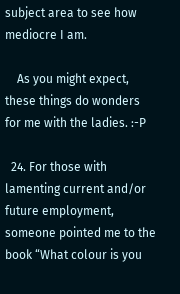subject area to see how mediocre I am.

    As you might expect, these things do wonders for me with the ladies. :-P

  24. For those with lamenting current and/or future employment, someone pointed me to the book “What colour is you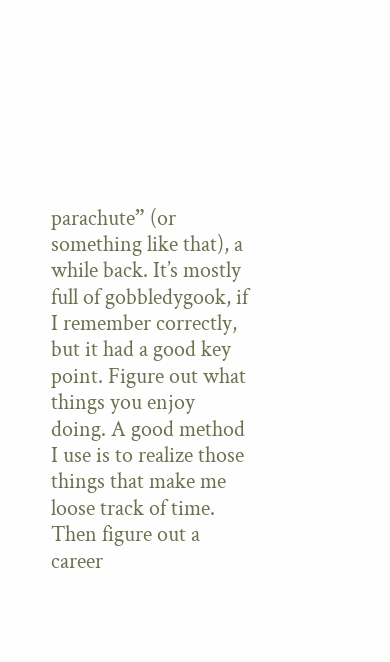parachute” (or something like that), a while back. It’s mostly full of gobbledygook, if I remember correctly, but it had a good key point. Figure out what things you enjoy doing. A good method I use is to realize those things that make me loose track of time. Then figure out a career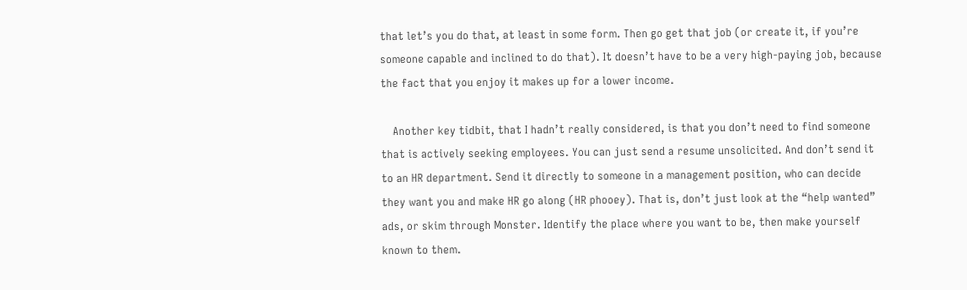that let’s you do that, at least in some form. Then go get that job (or create it, if you’re someone capable and inclined to do that). It doesn’t have to be a very high-paying job, because the fact that you enjoy it makes up for a lower income.

    Another key tidbit, that I hadn’t really considered, is that you don’t need to find someone that is actively seeking employees. You can just send a resume unsolicited. And don’t send it to an HR department. Send it directly to someone in a management position, who can decide they want you and make HR go along (HR phooey). That is, don’t just look at the “help wanted” ads, or skim through Monster. Identify the place where you want to be, then make yourself known to them.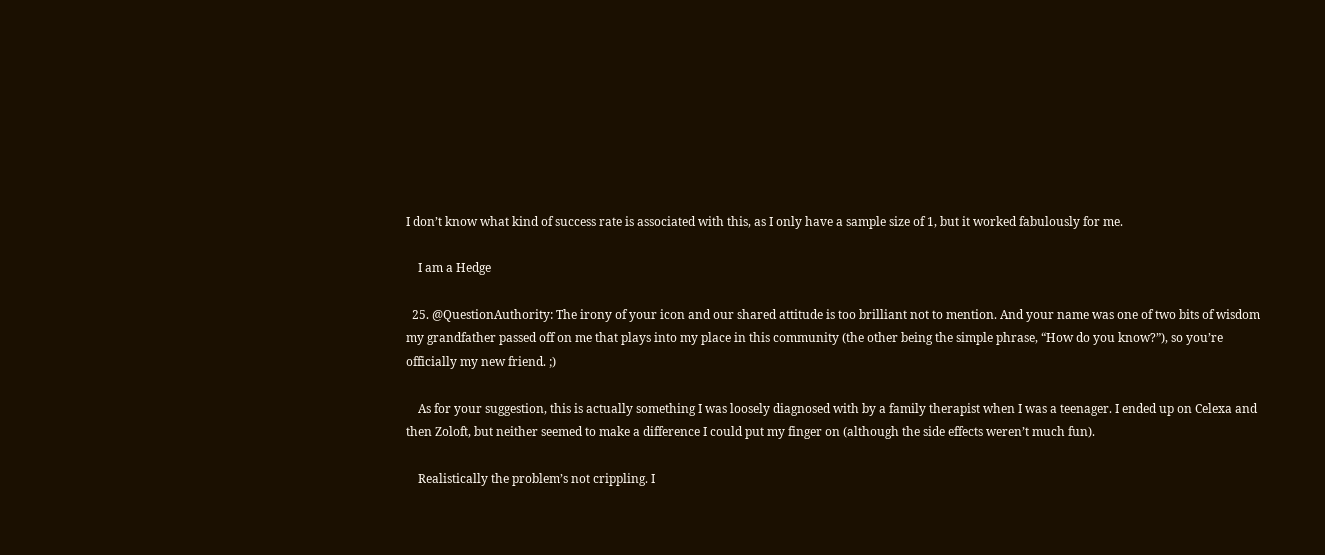I don’t know what kind of success rate is associated with this, as I only have a sample size of 1, but it worked fabulously for me.

    I am a Hedge

  25. @QuestionAuthority: The irony of your icon and our shared attitude is too brilliant not to mention. And your name was one of two bits of wisdom my grandfather passed off on me that plays into my place in this community (the other being the simple phrase, “How do you know?”), so you’re officially my new friend. ;)

    As for your suggestion, this is actually something I was loosely diagnosed with by a family therapist when I was a teenager. I ended up on Celexa and then Zoloft, but neither seemed to make a difference I could put my finger on (although the side effects weren’t much fun).

    Realistically the problem’s not crippling. I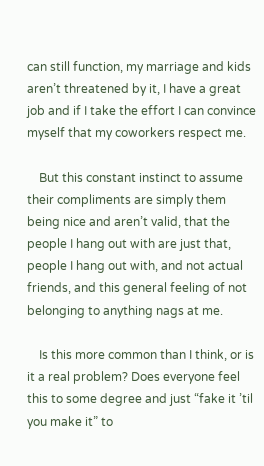can still function, my marriage and kids aren’t threatened by it, I have a great job and if I take the effort I can convince myself that my coworkers respect me.

    But this constant instinct to assume their compliments are simply them being nice and aren’t valid, that the people I hang out with are just that, people I hang out with, and not actual friends, and this general feeling of not belonging to anything nags at me.

    Is this more common than I think, or is it a real problem? Does everyone feel this to some degree and just “fake it ’til you make it” to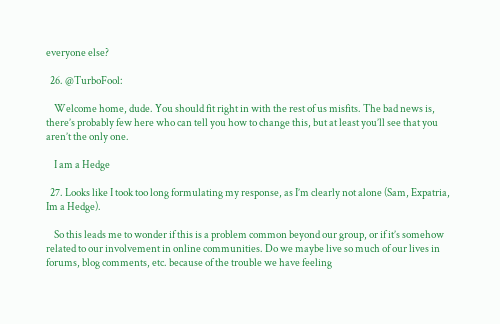everyone else?

  26. @TurboFool:

    Welcome home, dude. You should fit right in with the rest of us misfits. The bad news is, there’s probably few here who can tell you how to change this, but at least you’ll see that you aren’t the only one.

    I am a Hedge

  27. Looks like I took too long formulating my response, as I’m clearly not alone (Sam, Expatria, Im a Hedge).

    So this leads me to wonder if this is a problem common beyond our group, or if it’s somehow related to our involvement in online communities. Do we maybe live so much of our lives in forums, blog comments, etc. because of the trouble we have feeling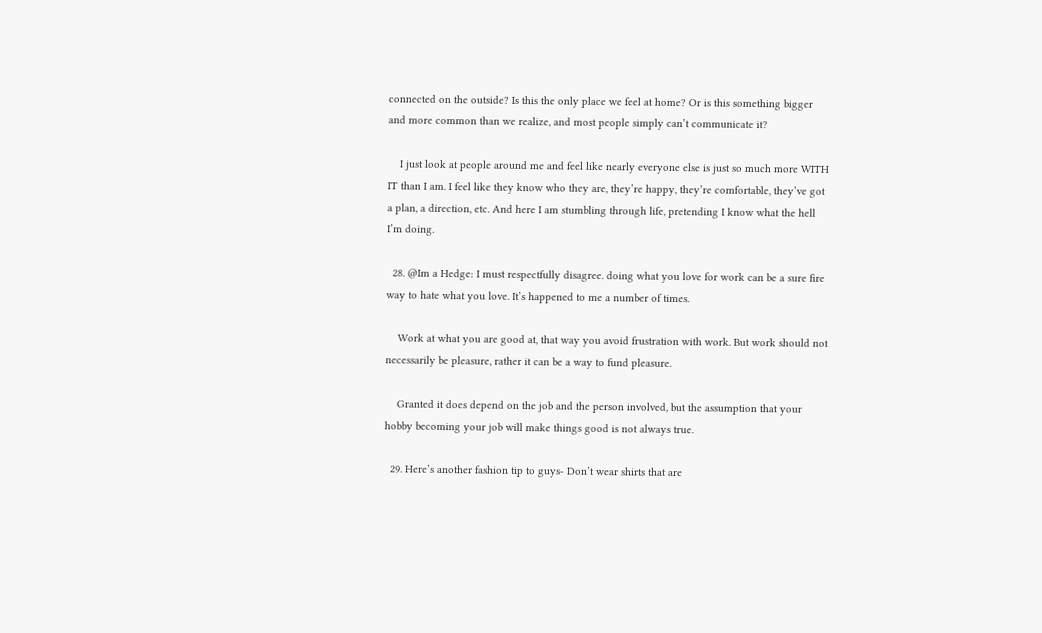connected on the outside? Is this the only place we feel at home? Or is this something bigger and more common than we realize, and most people simply can’t communicate it?

    I just look at people around me and feel like nearly everyone else is just so much more WITH IT than I am. I feel like they know who they are, they’re happy, they’re comfortable, they’ve got a plan, a direction, etc. And here I am stumbling through life, pretending I know what the hell I’m doing.

  28. @Im a Hedge: I must respectfully disagree. doing what you love for work can be a sure fire way to hate what you love. It’s happened to me a number of times.

    Work at what you are good at, that way you avoid frustration with work. But work should not necessarily be pleasure, rather it can be a way to fund pleasure.

    Granted it does depend on the job and the person involved, but the assumption that your hobby becoming your job will make things good is not always true.

  29. Here’s another fashion tip to guys- Don’t wear shirts that are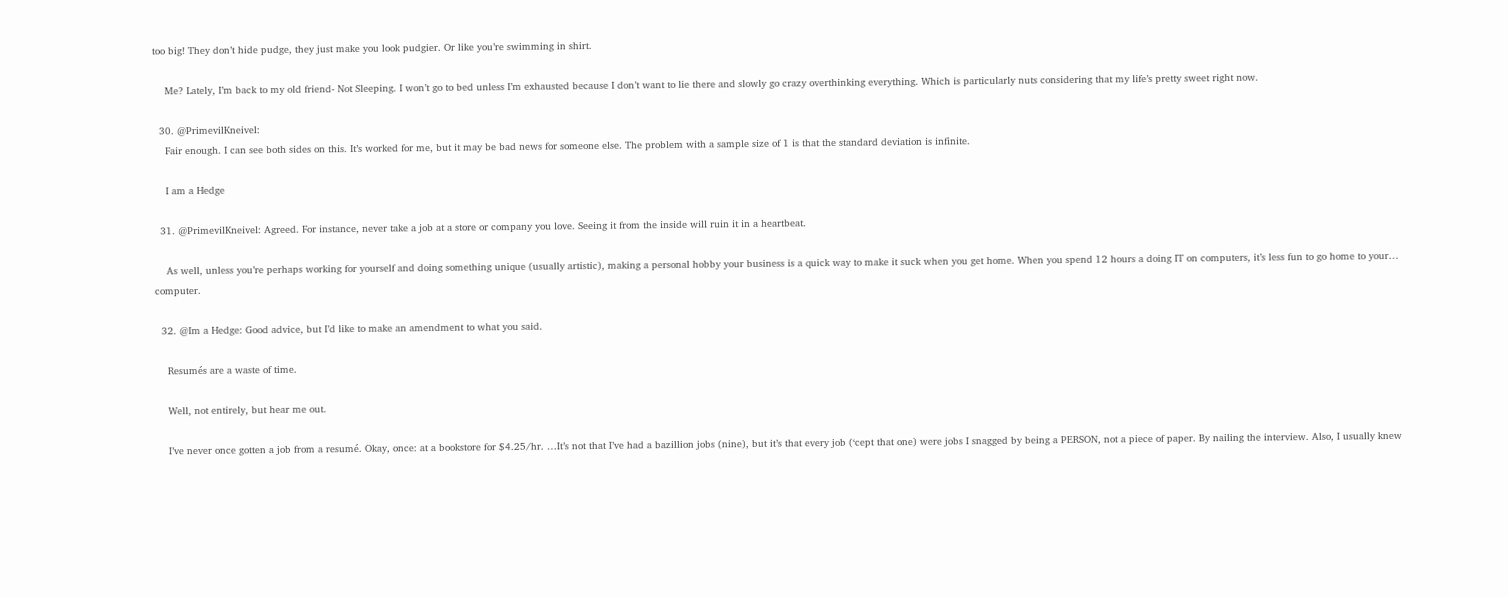too big! They don’t hide pudge, they just make you look pudgier. Or like you’re swimming in shirt.

    Me? Lately, I’m back to my old friend- Not Sleeping. I won’t go to bed unless I’m exhausted because I don’t want to lie there and slowly go crazy overthinking everything. Which is particularly nuts considering that my life’s pretty sweet right now.

  30. @PrimevilKneivel:
    Fair enough. I can see both sides on this. It’s worked for me, but it may be bad news for someone else. The problem with a sample size of 1 is that the standard deviation is infinite.

    I am a Hedge

  31. @PrimevilKneivel: Agreed. For instance, never take a job at a store or company you love. Seeing it from the inside will ruin it in a heartbeat.

    As well, unless you’re perhaps working for yourself and doing something unique (usually artistic), making a personal hobby your business is a quick way to make it suck when you get home. When you spend 12 hours a doing IT on computers, it’s less fun to go home to your… computer.

  32. @Im a Hedge: Good advice, but I’d like to make an amendment to what you said.

    Resumés are a waste of time.

    Well, not entirely, but hear me out.

    I’ve never once gotten a job from a resumé. Okay, once: at a bookstore for $4.25/hr. …It’s not that I’ve had a bazillion jobs (nine), but it’s that every job (‘cept that one) were jobs I snagged by being a PERSON, not a piece of paper. By nailing the interview. Also, I usually knew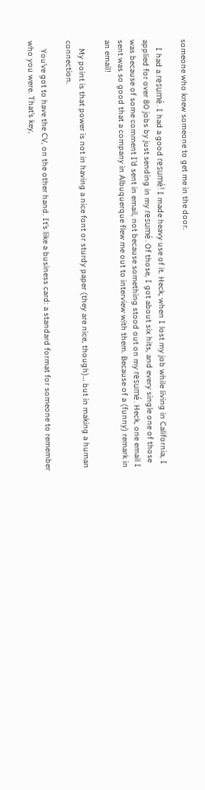someone who knew someone to get me in the door.

    I had a resumé. I had a good resumé! I made heavy use of it. Heck, when I lost my job while living in California, I applied for over 80 jobs by just sending in my resumé. Of those, I got about six hits, and every single one of those was because of some comment I’d sent in email, not because something stood out on my resumé. Heck, one email I sent was so good that a company in Albuquerque flew me out to interview with them. Because of a (funny) remark in an email!

    My point is that power is not in having a nice font or sturdy paper (they are nice, though)… but in making a human connection.

    You’ve got to have the CV, on the other hand. It’s like a business card: a standard format for someone to remember who you were. That’s key,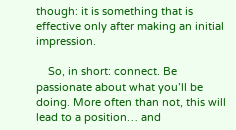though: it is something that is effective only after making an initial impression.

    So, in short: connect. Be passionate about what you’ll be doing. More often than not, this will lead to a position… and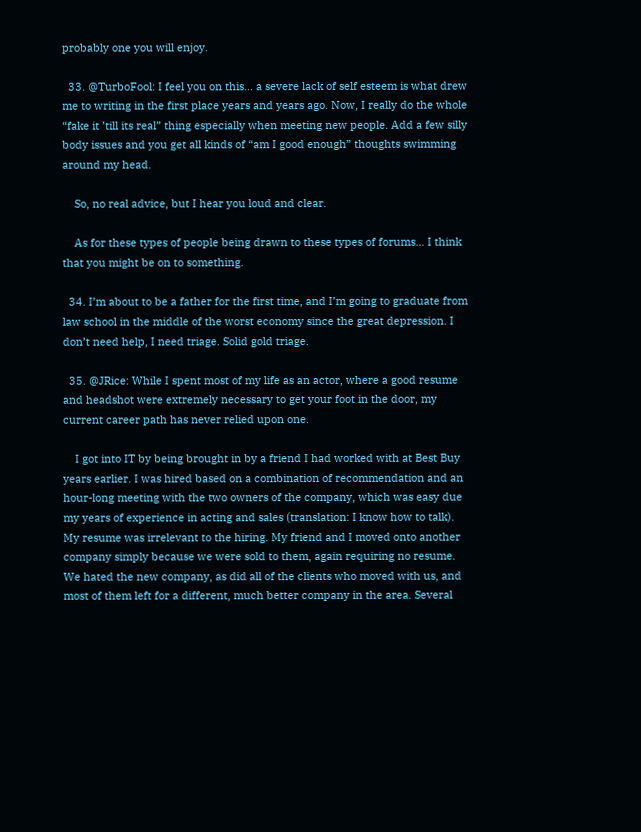probably one you will enjoy.

  33. @TurboFool: I feel you on this… a severe lack of self esteem is what drew me to writing in the first place years and years ago. Now, I really do the whole “fake it ’till its real” thing especially when meeting new people. Add a few silly body issues and you get all kinds of “am I good enough” thoughts swimming around my head.

    So, no real advice, but I hear you loud and clear.

    As for these types of people being drawn to these types of forums… I think that you might be on to something.

  34. I’m about to be a father for the first time, and I’m going to graduate from law school in the middle of the worst economy since the great depression. I don’t need help, I need triage. Solid gold triage.

  35. @JRice: While I spent most of my life as an actor, where a good resume and headshot were extremely necessary to get your foot in the door, my current career path has never relied upon one.

    I got into IT by being brought in by a friend I had worked with at Best Buy years earlier. I was hired based on a combination of recommendation and an hour-long meeting with the two owners of the company, which was easy due my years of experience in acting and sales (translation: I know how to talk). My resume was irrelevant to the hiring. My friend and I moved onto another company simply because we were sold to them, again requiring no resume. We hated the new company, as did all of the clients who moved with us, and most of them left for a different, much better company in the area. Several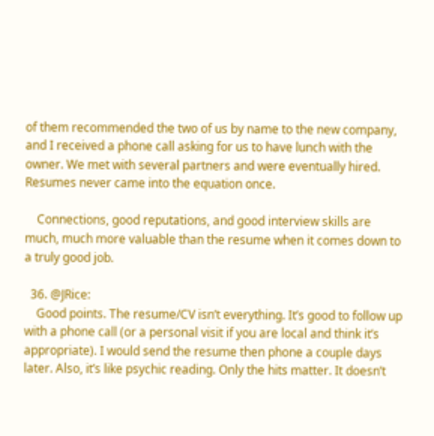of them recommended the two of us by name to the new company, and I received a phone call asking for us to have lunch with the owner. We met with several partners and were eventually hired. Resumes never came into the equation once.

    Connections, good reputations, and good interview skills are much, much more valuable than the resume when it comes down to a truly good job.

  36. @JRice:
    Good points. The resume/CV isn’t everything. It’s good to follow up with a phone call (or a personal visit if you are local and think it’s appropriate). I would send the resume then phone a couple days later. Also, it’s like psychic reading. Only the hits matter. It doesn’t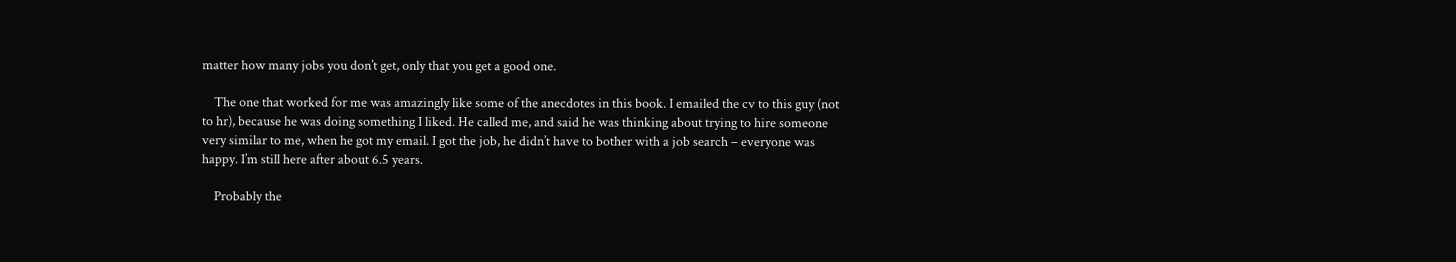matter how many jobs you don’t get, only that you get a good one.

    The one that worked for me was amazingly like some of the anecdotes in this book. I emailed the cv to this guy (not to hr), because he was doing something I liked. He called me, and said he was thinking about trying to hire someone very similar to me, when he got my email. I got the job, he didn’t have to bother with a job search – everyone was happy. I’m still here after about 6.5 years.

    Probably the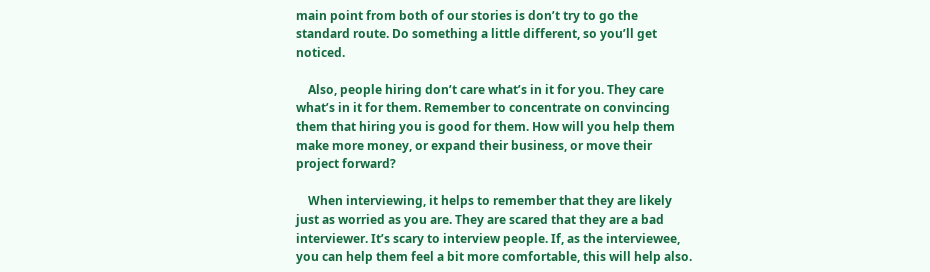main point from both of our stories is don’t try to go the standard route. Do something a little different, so you’ll get noticed.

    Also, people hiring don’t care what’s in it for you. They care what’s in it for them. Remember to concentrate on convincing them that hiring you is good for them. How will you help them make more money, or expand their business, or move their project forward?

    When interviewing, it helps to remember that they are likely just as worried as you are. They are scared that they are a bad interviewer. It’s scary to interview people. If, as the interviewee, you can help them feel a bit more comfortable, this will help also.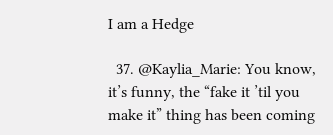I am a Hedge

  37. @Kaylia_Marie: You know, it’s funny, the “fake it ’til you make it” thing has been coming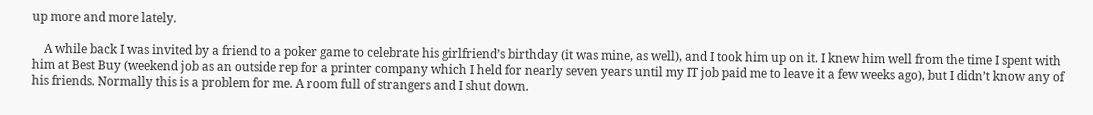up more and more lately.

    A while back I was invited by a friend to a poker game to celebrate his girlfriend’s birthday (it was mine, as well), and I took him up on it. I knew him well from the time I spent with him at Best Buy (weekend job as an outside rep for a printer company which I held for nearly seven years until my IT job paid me to leave it a few weeks ago), but I didn’t know any of his friends. Normally this is a problem for me. A room full of strangers and I shut down.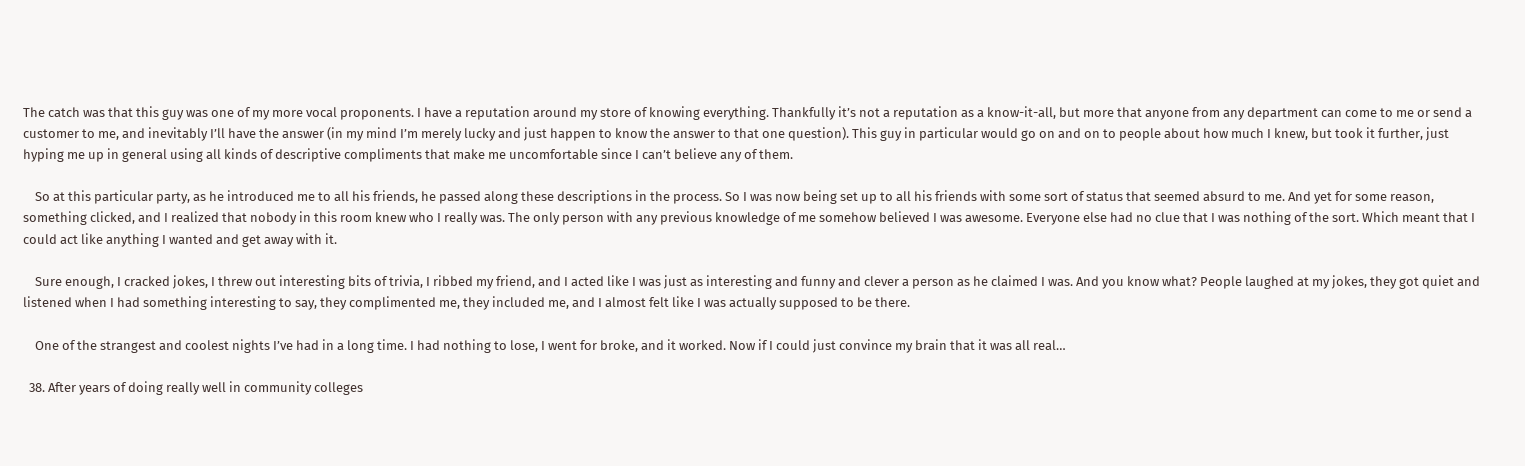The catch was that this guy was one of my more vocal proponents. I have a reputation around my store of knowing everything. Thankfully it’s not a reputation as a know-it-all, but more that anyone from any department can come to me or send a customer to me, and inevitably I’ll have the answer (in my mind I’m merely lucky and just happen to know the answer to that one question). This guy in particular would go on and on to people about how much I knew, but took it further, just hyping me up in general using all kinds of descriptive compliments that make me uncomfortable since I can’t believe any of them.

    So at this particular party, as he introduced me to all his friends, he passed along these descriptions in the process. So I was now being set up to all his friends with some sort of status that seemed absurd to me. And yet for some reason, something clicked, and I realized that nobody in this room knew who I really was. The only person with any previous knowledge of me somehow believed I was awesome. Everyone else had no clue that I was nothing of the sort. Which meant that I could act like anything I wanted and get away with it.

    Sure enough, I cracked jokes, I threw out interesting bits of trivia, I ribbed my friend, and I acted like I was just as interesting and funny and clever a person as he claimed I was. And you know what? People laughed at my jokes, they got quiet and listened when I had something interesting to say, they complimented me, they included me, and I almost felt like I was actually supposed to be there.

    One of the strangest and coolest nights I’ve had in a long time. I had nothing to lose, I went for broke, and it worked. Now if I could just convince my brain that it was all real…

  38. After years of doing really well in community colleges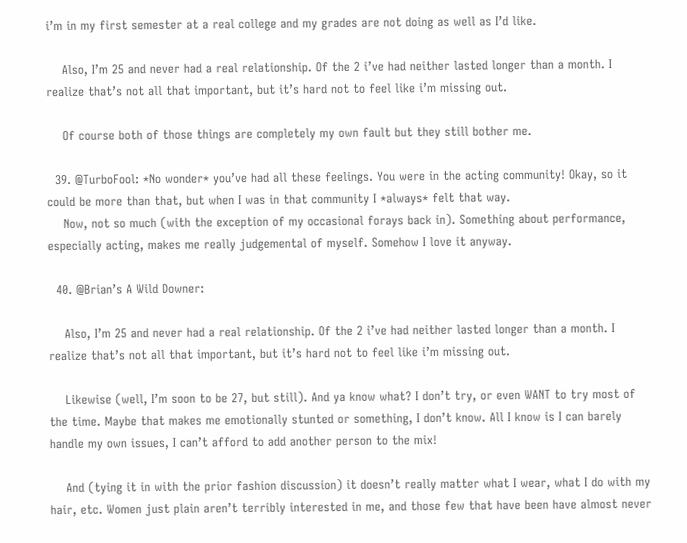i’m in my first semester at a real college and my grades are not doing as well as I’d like.

    Also, I’m 25 and never had a real relationship. Of the 2 i’ve had neither lasted longer than a month. I realize that’s not all that important, but it’s hard not to feel like i’m missing out.

    Of course both of those things are completely my own fault but they still bother me.

  39. @TurboFool: *No wonder* you’ve had all these feelings. You were in the acting community! Okay, so it could be more than that, but when I was in that community I *always* felt that way.
    Now, not so much (with the exception of my occasional forays back in). Something about performance, especially acting, makes me really judgemental of myself. Somehow I love it anyway.

  40. @Brian’s A Wild Downer:

    Also, I’m 25 and never had a real relationship. Of the 2 i’ve had neither lasted longer than a month. I realize that’s not all that important, but it’s hard not to feel like i’m missing out.

    Likewise (well, I’m soon to be 27, but still). And ya know what? I don’t try, or even WANT to try most of the time. Maybe that makes me emotionally stunted or something, I don’t know. All I know is I can barely handle my own issues, I can’t afford to add another person to the mix!

    And (tying it in with the prior fashion discussion) it doesn’t really matter what I wear, what I do with my hair, etc. Women just plain aren’t terribly interested in me, and those few that have been have almost never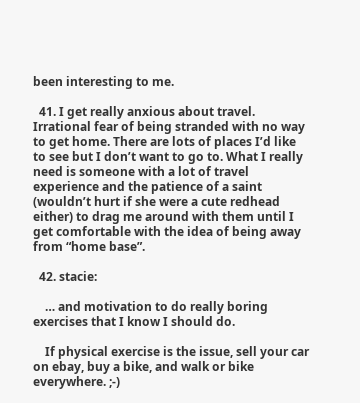been interesting to me.

  41. I get really anxious about travel. Irrational fear of being stranded with no way to get home. There are lots of places I’d like to see but I don’t want to go to. What I really need is someone with a lot of travel experience and the patience of a saint (wouldn’t hurt if she were a cute redhead either) to drag me around with them until I get comfortable with the idea of being away from “home base”.

  42. stacie:

    … and motivation to do really boring exercises that I know I should do.

    If physical exercise is the issue, sell your car on ebay, buy a bike, and walk or bike everywhere. ;-)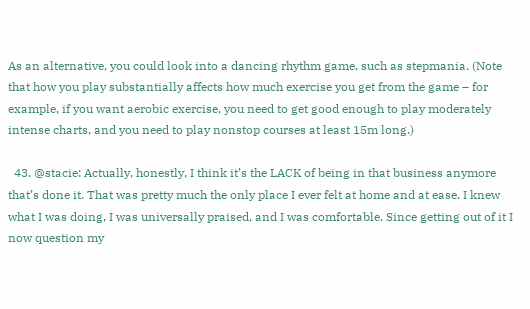As an alternative, you could look into a dancing rhythm game, such as stepmania. (Note that how you play substantially affects how much exercise you get from the game – for example, if you want aerobic exercise, you need to get good enough to play moderately intense charts, and you need to play nonstop courses at least 15m long.)

  43. @stacie: Actually, honestly, I think it’s the LACK of being in that business anymore that’s done it. That was pretty much the only place I ever felt at home and at ease. I knew what I was doing, I was universally praised, and I was comfortable. Since getting out of it I now question my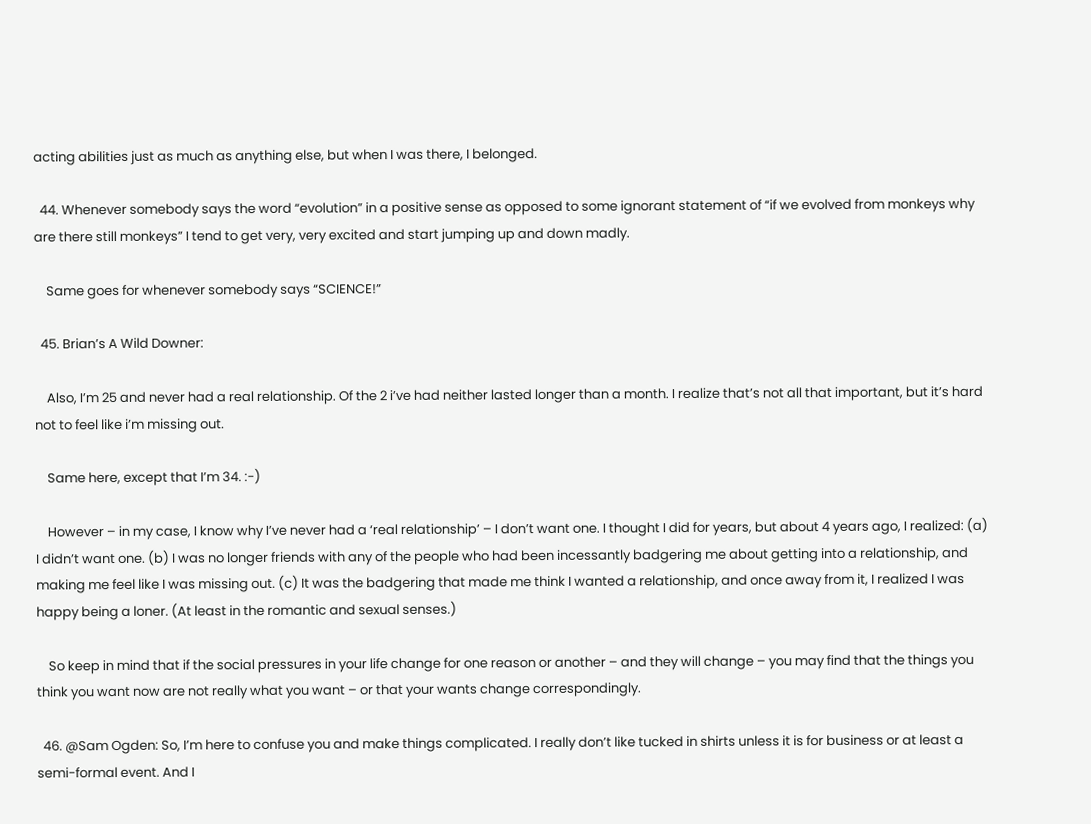acting abilities just as much as anything else, but when I was there, I belonged.

  44. Whenever somebody says the word “evolution” in a positive sense as opposed to some ignorant statement of “if we evolved from monkeys why are there still monkeys” I tend to get very, very excited and start jumping up and down madly.

    Same goes for whenever somebody says “SCIENCE!”

  45. Brian’s A Wild Downer:

    Also, I’m 25 and never had a real relationship. Of the 2 i’ve had neither lasted longer than a month. I realize that’s not all that important, but it’s hard not to feel like i’m missing out.

    Same here, except that I’m 34. :-)

    However – in my case, I know why I’ve never had a ‘real relationship’ – I don’t want one. I thought I did for years, but about 4 years ago, I realized: (a) I didn’t want one. (b) I was no longer friends with any of the people who had been incessantly badgering me about getting into a relationship, and making me feel like I was missing out. (c) It was the badgering that made me think I wanted a relationship, and once away from it, I realized I was happy being a loner. (At least in the romantic and sexual senses.)

    So keep in mind that if the social pressures in your life change for one reason or another – and they will change – you may find that the things you think you want now are not really what you want – or that your wants change correspondingly.

  46. @Sam Ogden: So, I’m here to confuse you and make things complicated. I really don’t like tucked in shirts unless it is for business or at least a semi-formal event. And I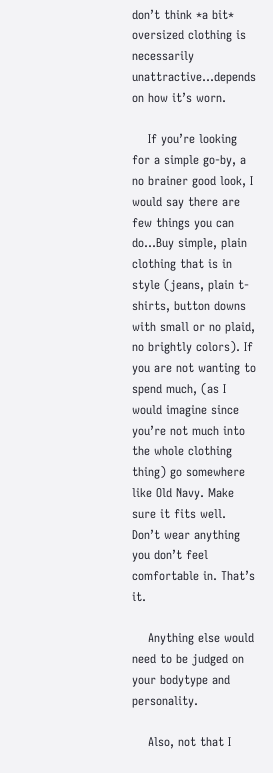don’t think *a bit* oversized clothing is necessarily unattractive…depends on how it’s worn.

    If you’re looking for a simple go-by, a no brainer good look, I would say there are few things you can do…Buy simple, plain clothing that is in style (jeans, plain t-shirts, button downs with small or no plaid, no brightly colors). If you are not wanting to spend much, (as I would imagine since you’re not much into the whole clothing thing) go somewhere like Old Navy. Make sure it fits well. Don’t wear anything you don’t feel comfortable in. That’s it.

    Anything else would need to be judged on your bodytype and personality.

    Also, not that I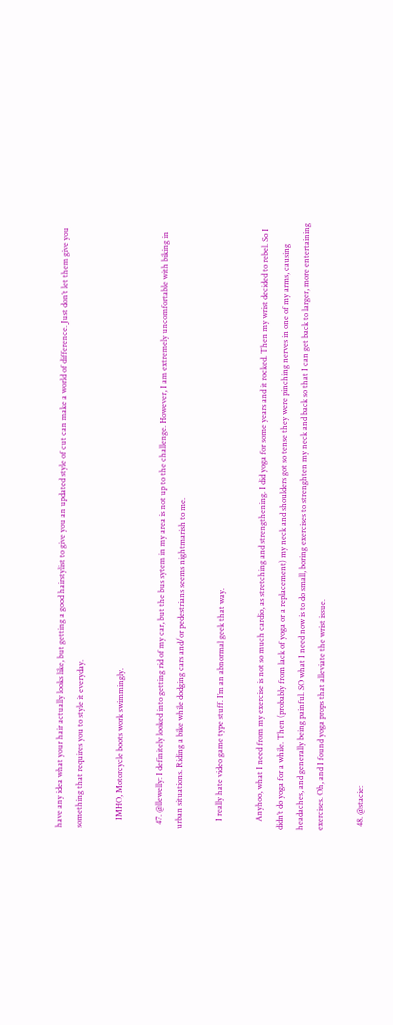have any idea what your hair actually looks like, but getting a good hairstylist to give you an updated style of cut can make a world of difference. Just don’t let them give you something that requires you to style it everyday.

    IMHO, Motorcycle boots work swimmingly.

  47. @llewelly: I definitely looked into getting rid of my car, but the bus sytem in my area is not up to the challenge. However, I am extremely uncomfortable with biking in urban situations. Riding a bike while dodging cars and/or pedestrians seems nightmarish to me.

    I really hate video game type stuff. I’m an abnormal geek that way.

    Anyhoo, what I need from my exercise is not so much cardio, as stretching and strengthening. I did yoga for some years and it rocked. Then my wrist decided to rebel. So I didn’t do yoga for a while. Then (probably from lack of yoga or a replacement) my neck and shoulders got so tense they were pinching nerves in one of my arms, causing headaches, and generally being painful. SO what I need now is to do small, boring exercises to strenghten my neck and back so that I can get back to larger, more entertaining exercises. Oh, and I found yoga props that alleviate the wrist issue.

  48. @stacie: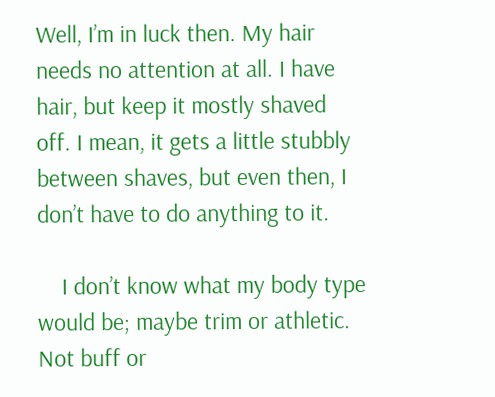Well, I’m in luck then. My hair needs no attention at all. I have hair, but keep it mostly shaved off. I mean, it gets a little stubbly between shaves, but even then, I don’t have to do anything to it.

    I don’t know what my body type would be; maybe trim or athletic. Not buff or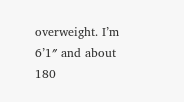overweight. I’m 6’1″ and about 180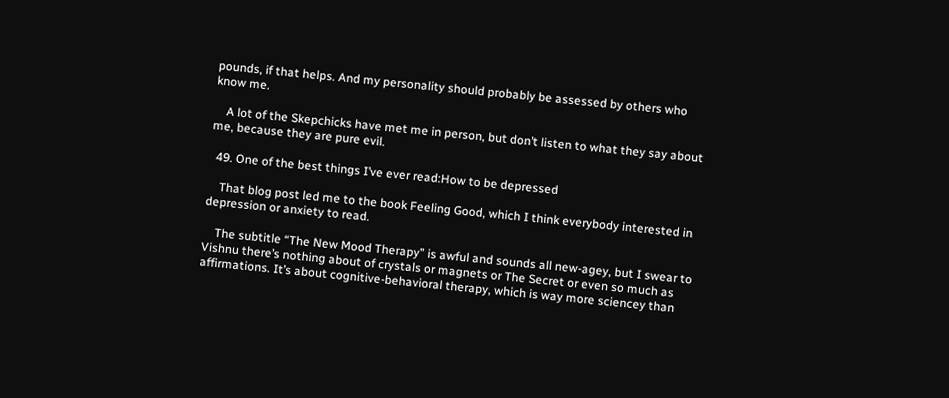pounds, if that helps. And my personality should probably be assessed by others who know me.

    A lot of the Skepchicks have met me in person, but don’t listen to what they say about me, because they are pure evil.

  49. One of the best things I’ve ever read:How to be depressed

    That blog post led me to the book Feeling Good, which I think everybody interested in depression or anxiety to read.

    The subtitle “The New Mood Therapy” is awful and sounds all new-agey, but I swear to Vishnu there’s nothing about of crystals or magnets or The Secret or even so much as affirmations. It’s about cognitive-behavioral therapy, which is way more sciencey than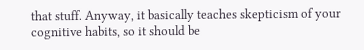that stuff. Anyway, it basically teaches skepticism of your cognitive habits, so it should be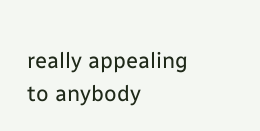really appealing to anybody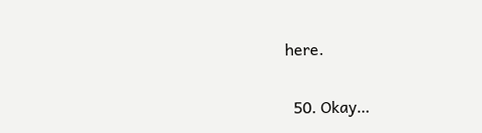here.

  50. Okay…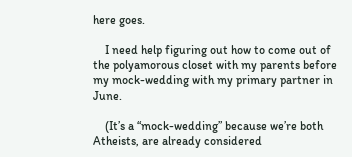here goes.

    I need help figuring out how to come out of the polyamorous closet with my parents before my mock-wedding with my primary partner in June.

    (It’s a “mock-wedding” because we’re both Atheists, are already considered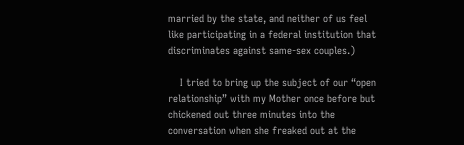married by the state, and neither of us feel like participating in a federal institution that discriminates against same-sex couples.)

    I tried to bring up the subject of our “open relationship” with my Mother once before but chickened out three minutes into the conversation when she freaked out at the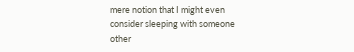mere notion that I might even consider sleeping with someone other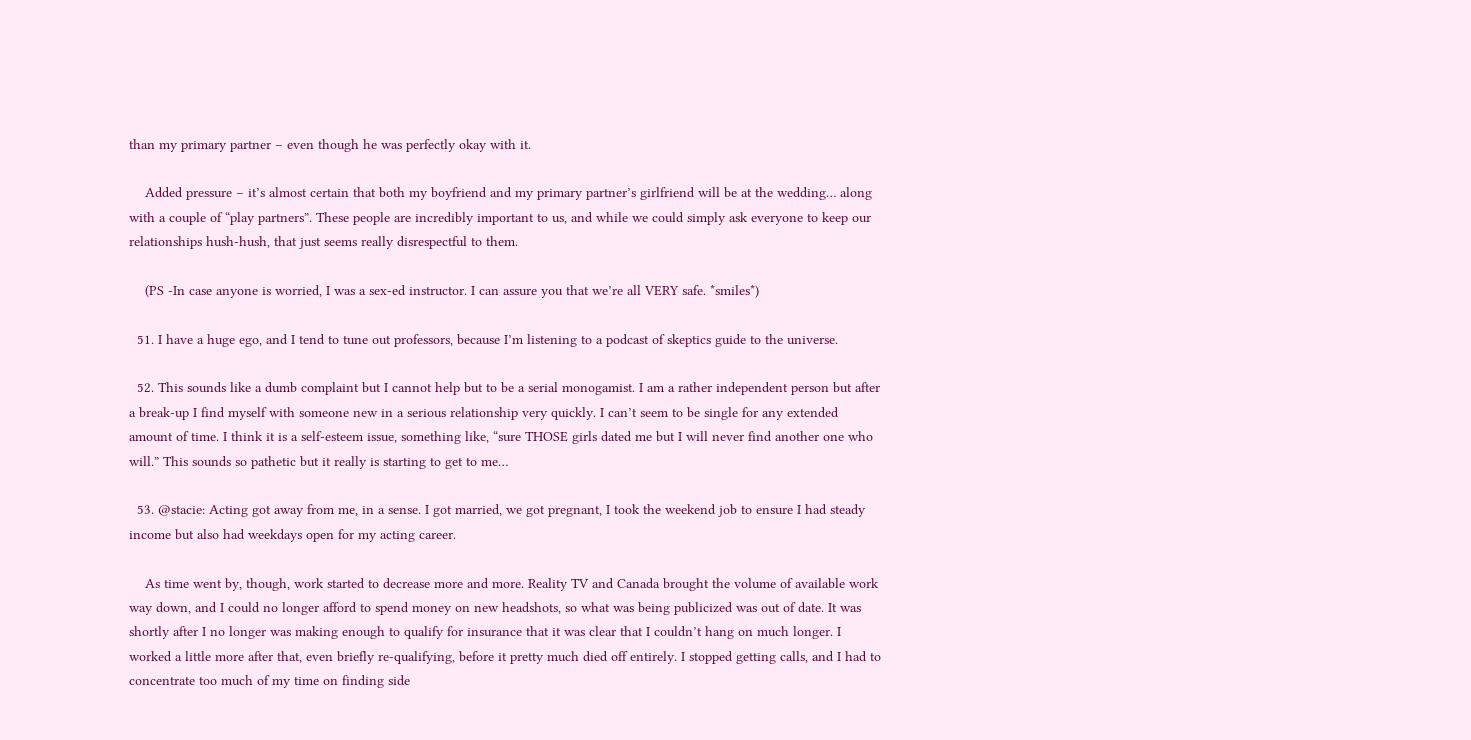than my primary partner – even though he was perfectly okay with it.

    Added pressure – it’s almost certain that both my boyfriend and my primary partner’s girlfriend will be at the wedding… along with a couple of “play partners”. These people are incredibly important to us, and while we could simply ask everyone to keep our relationships hush-hush, that just seems really disrespectful to them.

    (PS -In case anyone is worried, I was a sex-ed instructor. I can assure you that we’re all VERY safe. *smiles*)

  51. I have a huge ego, and I tend to tune out professors, because I’m listening to a podcast of skeptics guide to the universe.

  52. This sounds like a dumb complaint but I cannot help but to be a serial monogamist. I am a rather independent person but after a break-up I find myself with someone new in a serious relationship very quickly. I can’t seem to be single for any extended amount of time. I think it is a self-esteem issue, something like, “sure THOSE girls dated me but I will never find another one who will.” This sounds so pathetic but it really is starting to get to me…

  53. @stacie: Acting got away from me, in a sense. I got married, we got pregnant, I took the weekend job to ensure I had steady income but also had weekdays open for my acting career.

    As time went by, though, work started to decrease more and more. Reality TV and Canada brought the volume of available work way down, and I could no longer afford to spend money on new headshots, so what was being publicized was out of date. It was shortly after I no longer was making enough to qualify for insurance that it was clear that I couldn’t hang on much longer. I worked a little more after that, even briefly re-qualifying, before it pretty much died off entirely. I stopped getting calls, and I had to concentrate too much of my time on finding side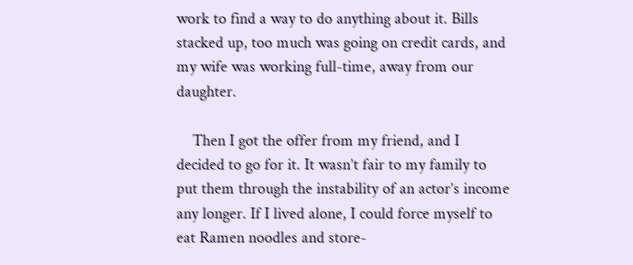work to find a way to do anything about it. Bills stacked up, too much was going on credit cards, and my wife was working full-time, away from our daughter.

    Then I got the offer from my friend, and I decided to go for it. It wasn’t fair to my family to put them through the instability of an actor’s income any longer. If I lived alone, I could force myself to eat Ramen noodles and store-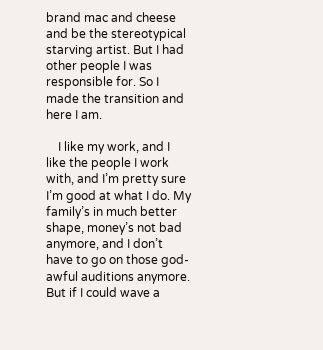brand mac and cheese and be the stereotypical starving artist. But I had other people I was responsible for. So I made the transition and here I am.

    I like my work, and I like the people I work with, and I’m pretty sure I’m good at what I do. My family’s in much better shape, money’s not bad anymore, and I don’t have to go on those god-awful auditions anymore. But if I could wave a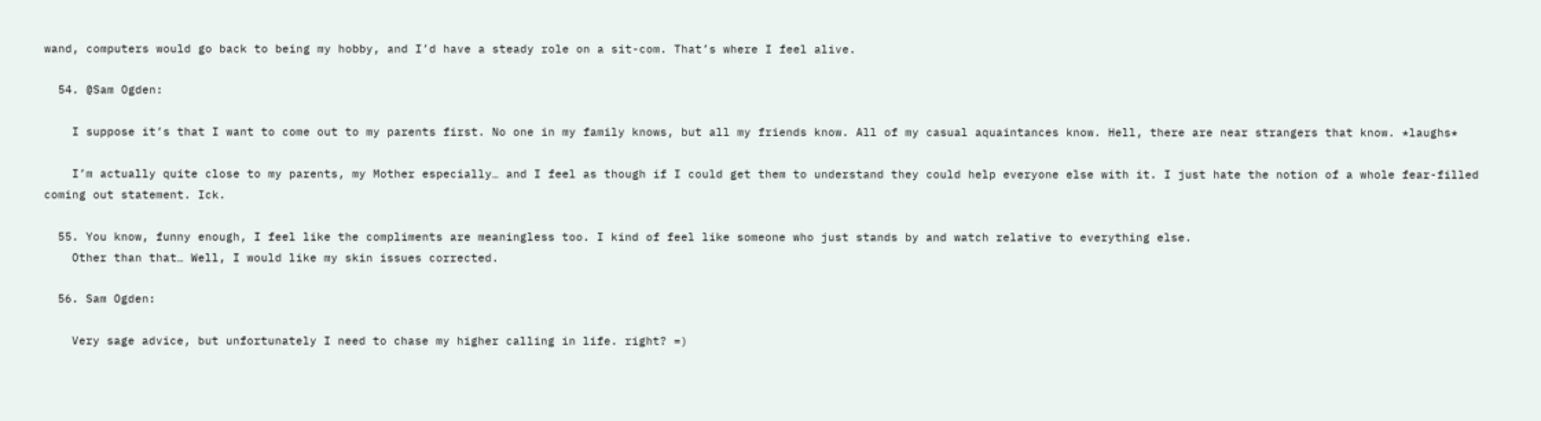wand, computers would go back to being my hobby, and I’d have a steady role on a sit-com. That’s where I feel alive.

  54. @Sam Ogden:

    I suppose it’s that I want to come out to my parents first. No one in my family knows, but all my friends know. All of my casual aquaintances know. Hell, there are near strangers that know. *laughs*

    I’m actually quite close to my parents, my Mother especially… and I feel as though if I could get them to understand they could help everyone else with it. I just hate the notion of a whole fear-filled coming out statement. Ick.

  55. You know, funny enough, I feel like the compliments are meaningless too. I kind of feel like someone who just stands by and watch relative to everything else.
    Other than that… Well, I would like my skin issues corrected.

  56. Sam Ogden:

    Very sage advice, but unfortunately I need to chase my higher calling in life. right? =)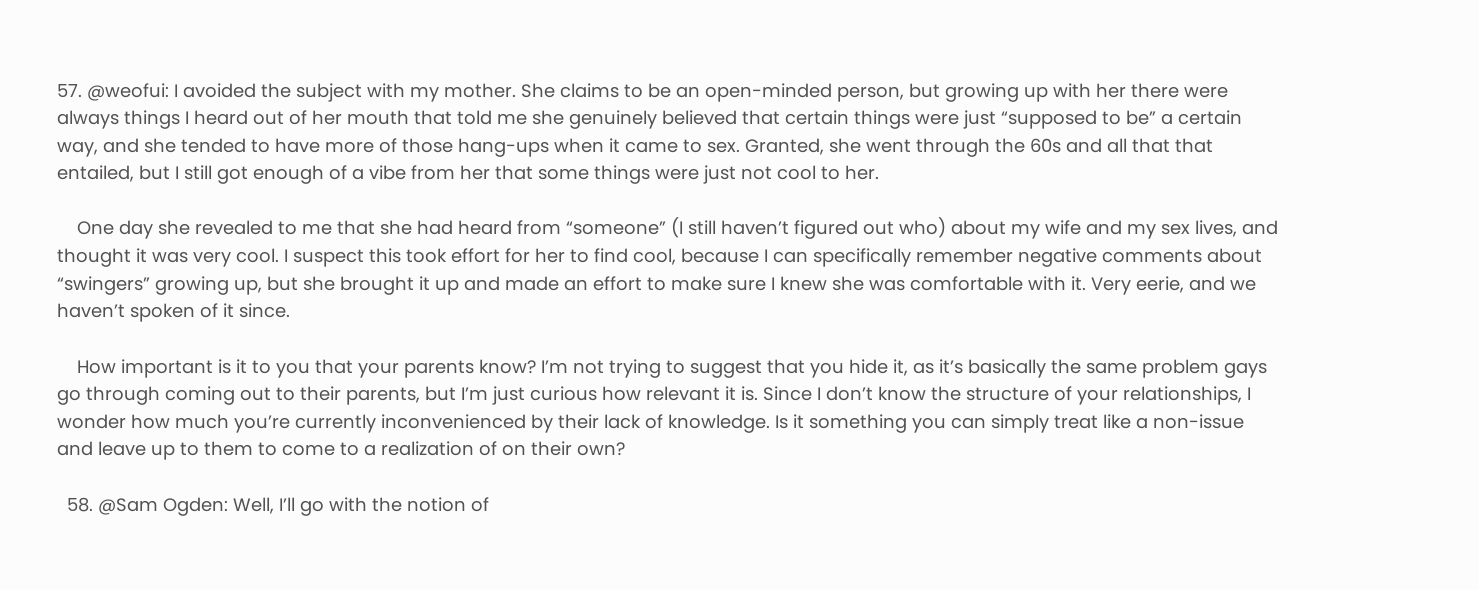57. @weofui: I avoided the subject with my mother. She claims to be an open-minded person, but growing up with her there were always things I heard out of her mouth that told me she genuinely believed that certain things were just “supposed to be” a certain way, and she tended to have more of those hang-ups when it came to sex. Granted, she went through the 60s and all that that entailed, but I still got enough of a vibe from her that some things were just not cool to her.

    One day she revealed to me that she had heard from “someone” (I still haven’t figured out who) about my wife and my sex lives, and thought it was very cool. I suspect this took effort for her to find cool, because I can specifically remember negative comments about “swingers” growing up, but she brought it up and made an effort to make sure I knew she was comfortable with it. Very eerie, and we haven’t spoken of it since.

    How important is it to you that your parents know? I’m not trying to suggest that you hide it, as it’s basically the same problem gays go through coming out to their parents, but I’m just curious how relevant it is. Since I don’t know the structure of your relationships, I wonder how much you’re currently inconvenienced by their lack of knowledge. Is it something you can simply treat like a non-issue and leave up to them to come to a realization of on their own?

  58. @Sam Ogden: Well, I’ll go with the notion of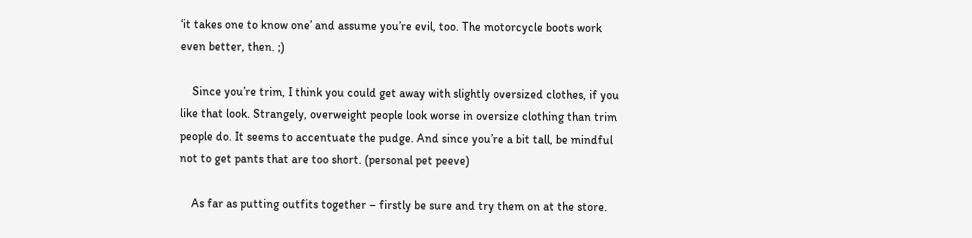‘it takes one to know one’ and assume you’re evil, too. The motorcycle boots work even better, then. ;)

    Since you’re trim, I think you could get away with slightly oversized clothes, if you like that look. Strangely, overweight people look worse in oversize clothing than trim people do. It seems to accentuate the pudge. And since you’re a bit tall, be mindful not to get pants that are too short. (personal pet peeve)

    As far as putting outfits together – firstly be sure and try them on at the store.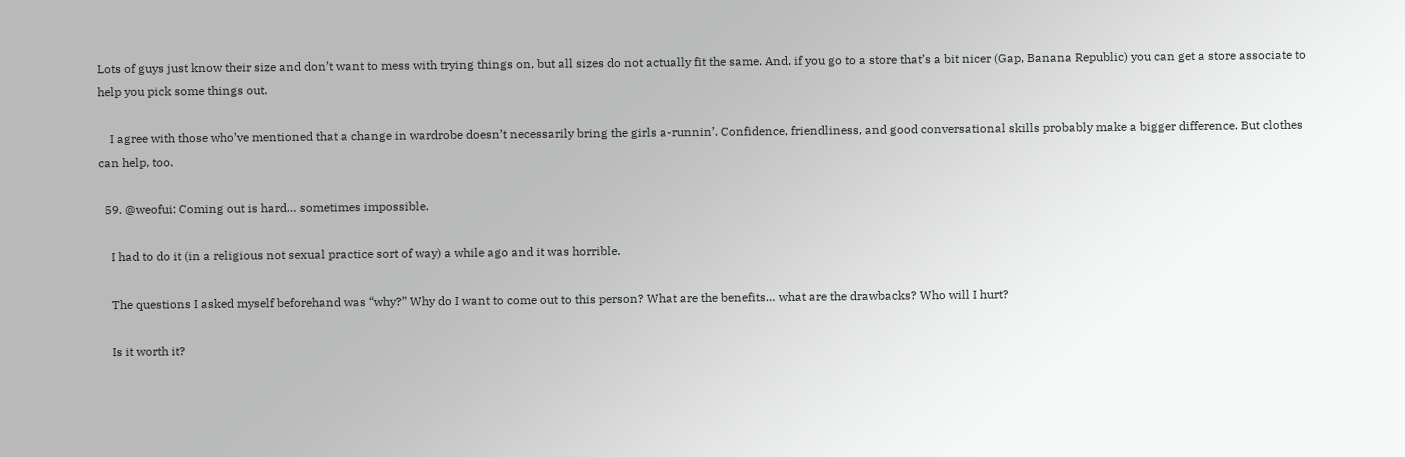Lots of guys just know their size and don’t want to mess with trying things on, but all sizes do not actually fit the same. And, if you go to a store that’s a bit nicer (Gap, Banana Republic) you can get a store associate to help you pick some things out.

    I agree with those who’ve mentioned that a change in wardrobe doesn’t necessarily bring the girls a-runnin’. Confidence, friendliness, and good conversational skills probably make a bigger difference. But clothes can help, too.

  59. @weofui: Coming out is hard… sometimes impossible.

    I had to do it (in a religious not sexual practice sort of way) a while ago and it was horrible.

    The questions I asked myself beforehand was “why?” Why do I want to come out to this person? What are the benefits… what are the drawbacks? Who will I hurt?

    Is it worth it?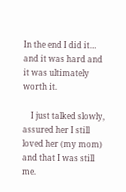In the end I did it… and it was hard and it was ultimately worth it.

    I just talked slowly, assured her I still loved her (my mom) and that I was still me.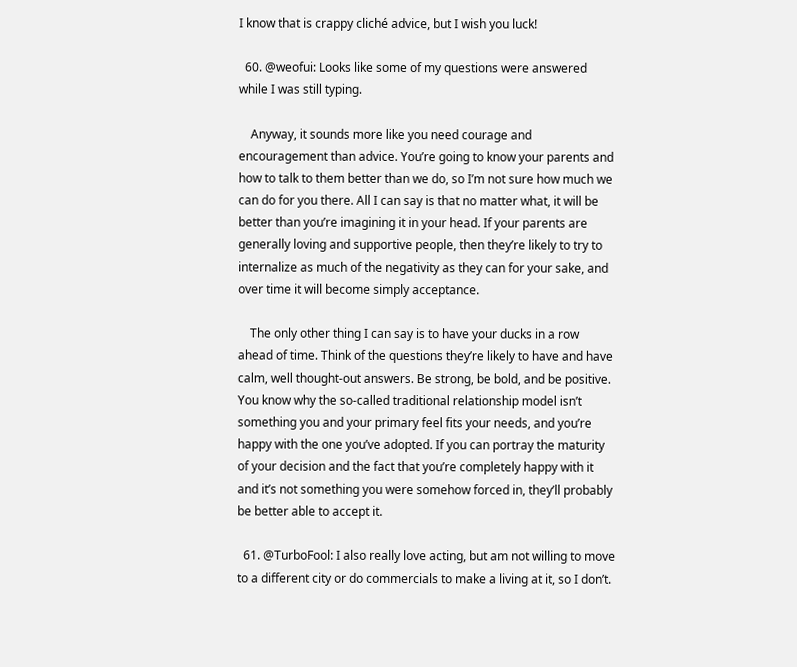I know that is crappy cliché advice, but I wish you luck!

  60. @weofui: Looks like some of my questions were answered while I was still typing.

    Anyway, it sounds more like you need courage and encouragement than advice. You’re going to know your parents and how to talk to them better than we do, so I’m not sure how much we can do for you there. All I can say is that no matter what, it will be better than you’re imagining it in your head. If your parents are generally loving and supportive people, then they’re likely to try to internalize as much of the negativity as they can for your sake, and over time it will become simply acceptance.

    The only other thing I can say is to have your ducks in a row ahead of time. Think of the questions they’re likely to have and have calm, well thought-out answers. Be strong, be bold, and be positive. You know why the so-called traditional relationship model isn’t something you and your primary feel fits your needs, and you’re happy with the one you’ve adopted. If you can portray the maturity of your decision and the fact that you’re completely happy with it and it’s not something you were somehow forced in, they’ll probably be better able to accept it.

  61. @TurboFool: I also really love acting, but am not willing to move to a different city or do commercials to make a living at it, so I don’t.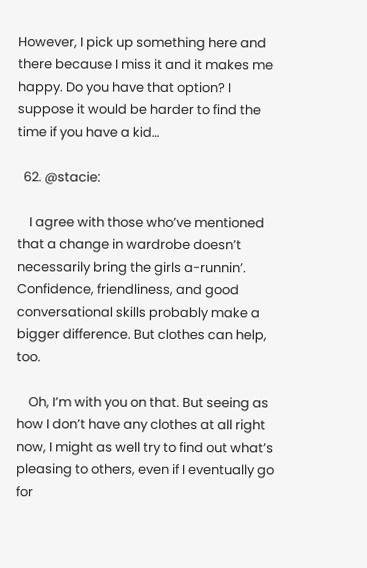However, I pick up something here and there because I miss it and it makes me happy. Do you have that option? I suppose it would be harder to find the time if you have a kid…

  62. @stacie:

    I agree with those who’ve mentioned that a change in wardrobe doesn’t necessarily bring the girls a-runnin’. Confidence, friendliness, and good conversational skills probably make a bigger difference. But clothes can help, too.

    Oh, I’m with you on that. But seeing as how I don’t have any clothes at all right now, I might as well try to find out what’s pleasing to others, even if I eventually go for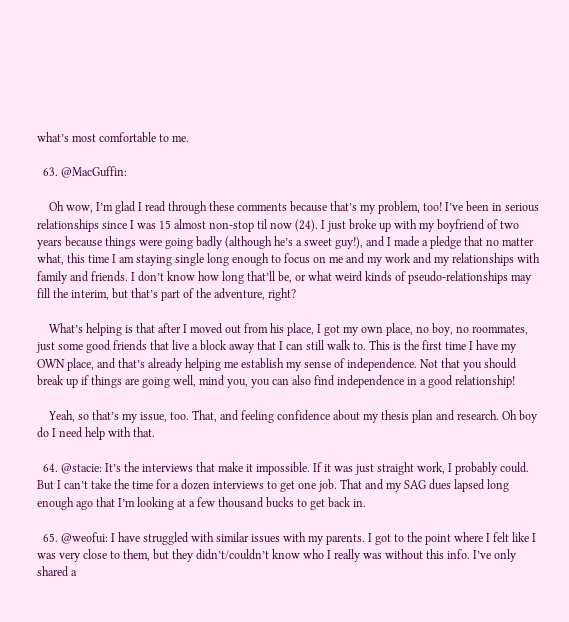what’s most comfortable to me.

  63. @MacGuffin:

    Oh wow, I’m glad I read through these comments because that’s my problem, too! I’ve been in serious relationships since I was 15 almost non-stop til now (24). I just broke up with my boyfriend of two years because things were going badly (although he’s a sweet guy!), and I made a pledge that no matter what, this time I am staying single long enough to focus on me and my work and my relationships with family and friends. I don’t know how long that’ll be, or what weird kinds of pseudo-relationships may fill the interim, but that’s part of the adventure, right?

    What’s helping is that after I moved out from his place, I got my own place, no boy, no roommates, just some good friends that live a block away that I can still walk to. This is the first time I have my OWN place, and that’s already helping me establish my sense of independence. Not that you should break up if things are going well, mind you, you can also find independence in a good relationship!

    Yeah, so that’s my issue, too. That, and feeling confidence about my thesis plan and research. Oh boy do I need help with that.

  64. @stacie: It’s the interviews that make it impossible. If it was just straight work, I probably could. But I can’t take the time for a dozen interviews to get one job. That and my SAG dues lapsed long enough ago that I’m looking at a few thousand bucks to get back in.

  65. @weofui: I have struggled with similar issues with my parents. I got to the point where I felt like I was very close to them, but they didn’t/couldn’t know who I really was without this info. I’ve only shared a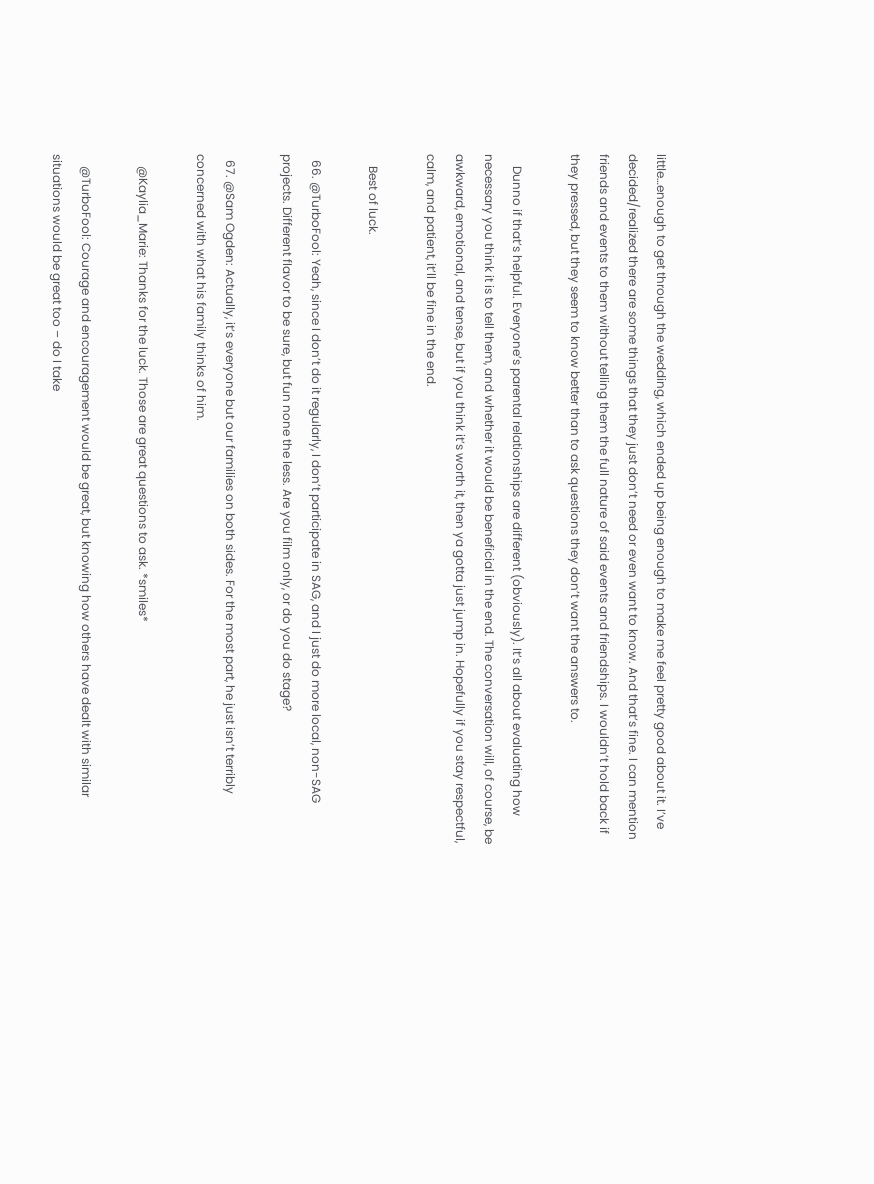little…enough to get through the wedding, which ended up being enough to make me feel pretty good about it. I’ve decided/realized there are some things that they just don’t need or even want to know. And that’s fine. I can mention friends and events to them without telling them the full nature of said events and friendships. I wouldn’t hold back if they pressed, but they seem to know better than to ask questions they don’t want the answers to.

    Dunno if that’s helpful. Everyone’s parental relationships are different (obviously). It’s all about evaluating how necessary you think it is to tell them, and whether it would be beneficial in the end. The conversation will, of course, be awkward, emotional, and tense, but if you think it’s worth it, then ya gotta just jump in. Hopefully if you stay respectful, calm, and patient, it’ll be fine in the end.

    Best of luck.

  66. @TurboFool: Yeah, since I don’t do it regularly, I don’t participate in SAG, and I just do more local, non-SAG projects. Different flavor to be sure, but fun none the less. Are you film only, or do you do stage?

  67. @Sam Ogden: Actually, it’s everyone but our families on both sides. For the most part, he just isn’t terribly concerned with what his family thinks of him.

    @Kaylia_Marie: Thanks for the luck. Those are great questions to ask. *smiles*

    @TurboFool: Courage and encouragement would be great, but knowing how others have dealt with similar situations would be great too – do I take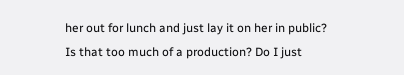her out for lunch and just lay it on her in public? Is that too much of a production? Do I just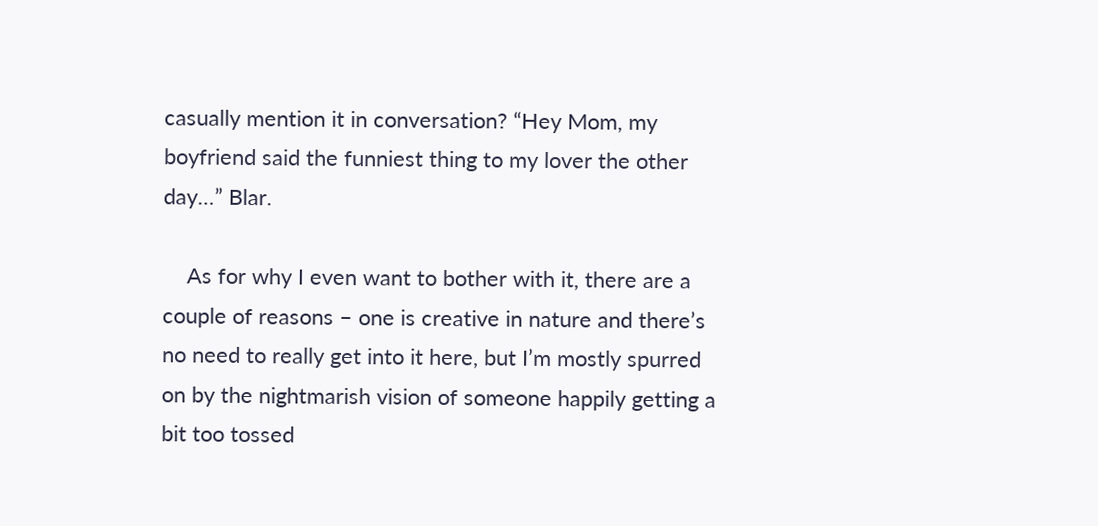casually mention it in conversation? “Hey Mom, my boyfriend said the funniest thing to my lover the other day…” Blar.

    As for why I even want to bother with it, there are a couple of reasons – one is creative in nature and there’s no need to really get into it here, but I’m mostly spurred on by the nightmarish vision of someone happily getting a bit too tossed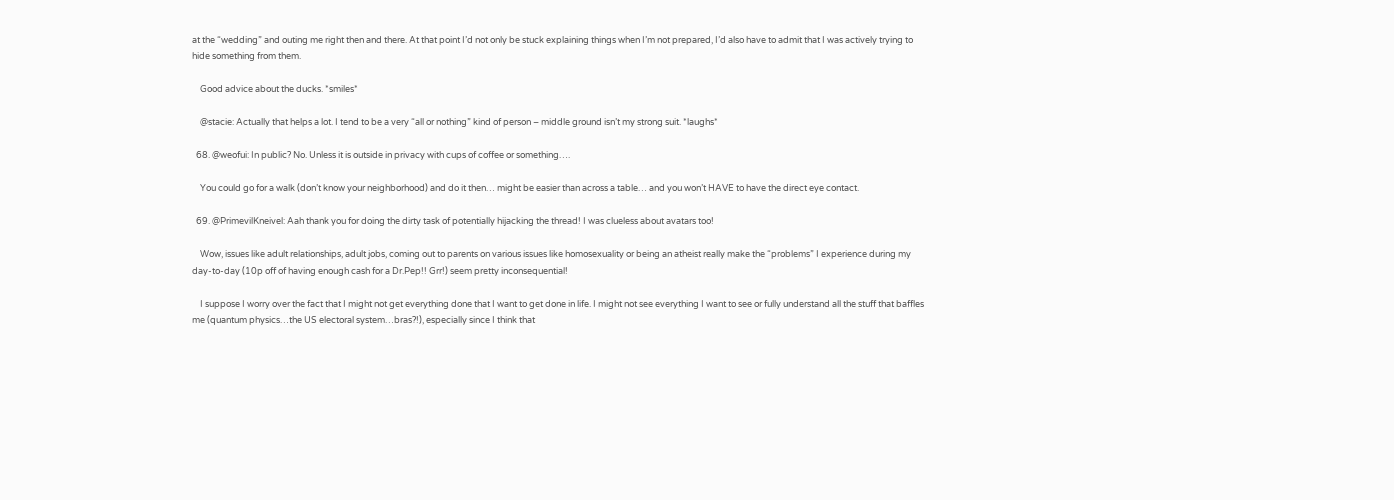at the “wedding” and outing me right then and there. At that point I’d not only be stuck explaining things when I’m not prepared, I’d also have to admit that I was actively trying to hide something from them.

    Good advice about the ducks. *smiles*

    @stacie: Actually that helps a lot. I tend to be a very “all or nothing” kind of person – middle ground isn’t my strong suit. *laughs*

  68. @weofui: In public? No. Unless it is outside in privacy with cups of coffee or something….

    You could go for a walk (don’t know your neighborhood) and do it then… might be easier than across a table… and you won’t HAVE to have the direct eye contact.

  69. @PrimevilKneivel: Aah thank you for doing the dirty task of potentially hijacking the thread! I was clueless about avatars too!

    Wow, issues like adult relationships, adult jobs, coming out to parents on various issues like homosexuality or being an atheist really make the “problems” I experience during my day-to-day (10p off of having enough cash for a Dr.Pep!! Grr!) seem pretty inconsequential!

    I suppose I worry over the fact that I might not get everything done that I want to get done in life. I might not see everything I want to see or fully understand all the stuff that baffles me (quantum physics…the US electoral system…bras?!), especially since I think that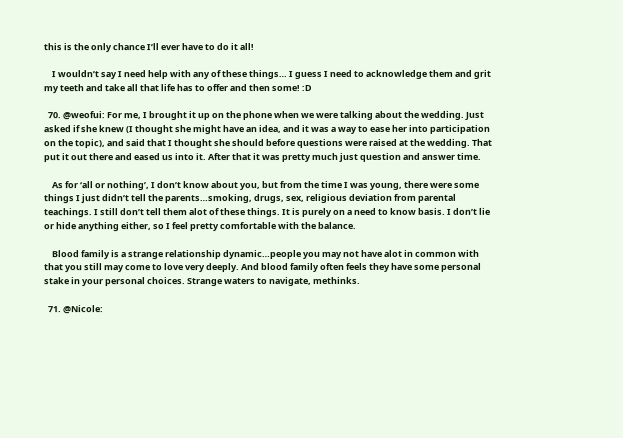this is the only chance I’ll ever have to do it all!

    I wouldn’t say I need help with any of these things… I guess I need to acknowledge them and grit my teeth and take all that life has to offer and then some! :D

  70. @weofui: For me, I brought it up on the phone when we were talking about the wedding. Just asked if she knew (I thought she might have an idea, and it was a way to ease her into participation on the topic), and said that I thought she should before questions were raised at the wedding. That put it out there and eased us into it. After that it was pretty much just question and answer time.

    As for ‘all or nothing’, I don’t know about you, but from the time I was young, there were some things I just didn’t tell the parents…smoking, drugs, sex, religious deviation from parental teachings. I still don’t tell them alot of these things. It is purely on a need to know basis. I don’t lie or hide anything either, so I feel pretty comfortable with the balance.

    Blood family is a strange relationship dynamic…people you may not have alot in common with that you still may come to love very deeply. And blood family often feels they have some personal stake in your personal choices. Strange waters to navigate, methinks.

  71. @Nicole: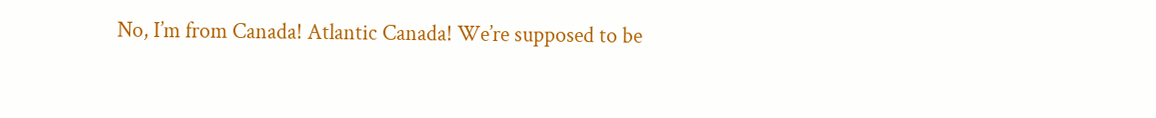No, I’m from Canada! Atlantic Canada! We’re supposed to be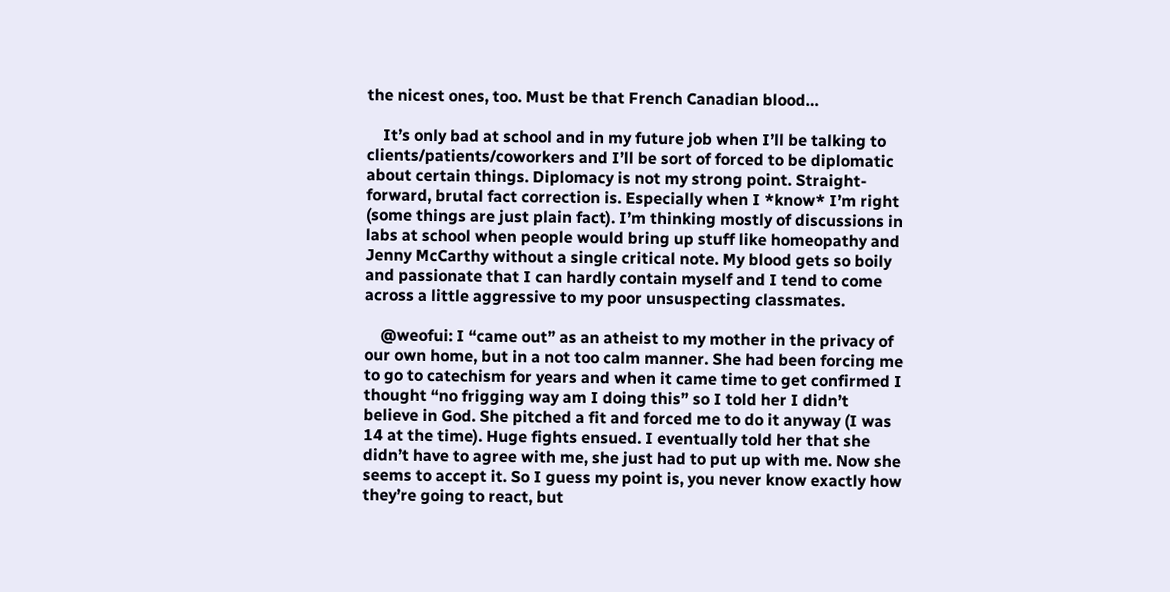the nicest ones, too. Must be that French Canadian blood…

    It’s only bad at school and in my future job when I’ll be talking to clients/patients/coworkers and I’ll be sort of forced to be diplomatic about certain things. Diplomacy is not my strong point. Straight-forward, brutal fact correction is. Especially when I *know* I’m right (some things are just plain fact). I’m thinking mostly of discussions in labs at school when people would bring up stuff like homeopathy and Jenny McCarthy without a single critical note. My blood gets so boily and passionate that I can hardly contain myself and I tend to come across a little aggressive to my poor unsuspecting classmates.

    @weofui: I “came out” as an atheist to my mother in the privacy of our own home, but in a not too calm manner. She had been forcing me to go to catechism for years and when it came time to get confirmed I thought “no frigging way am I doing this” so I told her I didn’t believe in God. She pitched a fit and forced me to do it anyway (I was 14 at the time). Huge fights ensued. I eventually told her that she didn’t have to agree with me, she just had to put up with me. Now she seems to accept it. So I guess my point is, you never know exactly how they’re going to react, but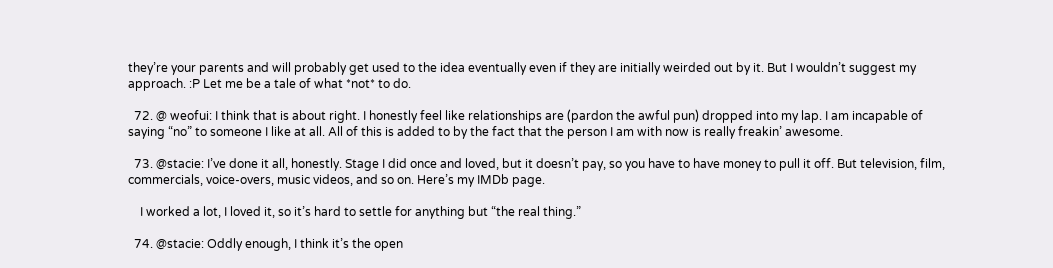they’re your parents and will probably get used to the idea eventually even if they are initially weirded out by it. But I wouldn’t suggest my approach. :P Let me be a tale of what *not* to do.

  72. @ weofui: I think that is about right. I honestly feel like relationships are (pardon the awful pun) dropped into my lap. I am incapable of saying “no” to someone I like at all. All of this is added to by the fact that the person I am with now is really freakin’ awesome.

  73. @stacie: I’ve done it all, honestly. Stage I did once and loved, but it doesn’t pay, so you have to have money to pull it off. But television, film, commercials, voice-overs, music videos, and so on. Here’s my IMDb page.

    I worked a lot, I loved it, so it’s hard to settle for anything but “the real thing.”

  74. @stacie: Oddly enough, I think it’s the open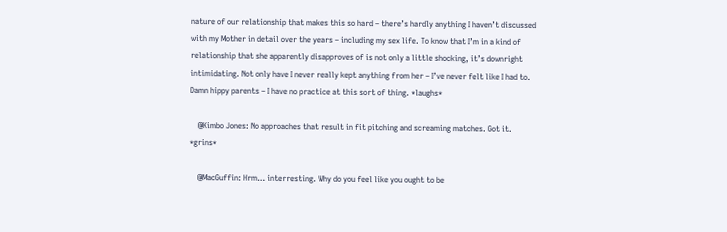nature of our relationship that makes this so hard – there’s hardly anything I haven’t discussed with my Mother in detail over the years – including my sex life. To know that I’m in a kind of relationship that she apparently disapproves of is not only a little shocking, it’s downright intimidating. Not only have I never really kept anything from her – I’ve never felt like I had to. Damn hippy parents – I have no practice at this sort of thing. *laughs*

    @Kimbo Jones: No approaches that result in fit pitching and screaming matches. Got it. *grins*

    @MacGuffin: Hrm… interresting. Why do you feel like you ought to be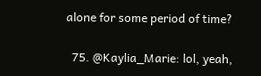alone for some period of time?

  75. @Kaylia_Marie: lol, yeah,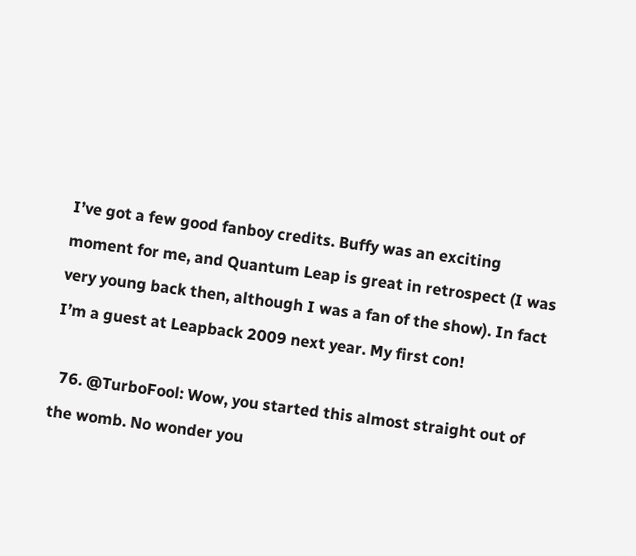I’ve got a few good fanboy credits. Buffy was an exciting moment for me, and Quantum Leap is great in retrospect (I was very young back then, although I was a fan of the show). In fact I’m a guest at Leapback 2009 next year. My first con!

  76. @TurboFool: Wow, you started this almost straight out of the womb. No wonder you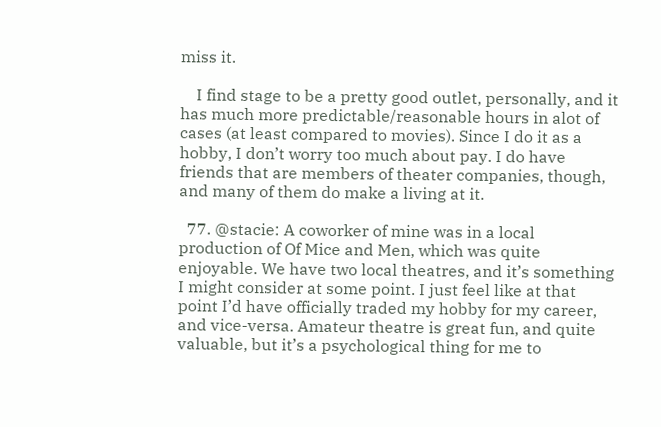miss it.

    I find stage to be a pretty good outlet, personally, and it has much more predictable/reasonable hours in alot of cases (at least compared to movies). Since I do it as a hobby, I don’t worry too much about pay. I do have friends that are members of theater companies, though, and many of them do make a living at it.

  77. @stacie: A coworker of mine was in a local production of Of Mice and Men, which was quite enjoyable. We have two local theatres, and it’s something I might consider at some point. I just feel like at that point I’d have officially traded my hobby for my career, and vice-versa. Amateur theatre is great fun, and quite valuable, but it’s a psychological thing for me to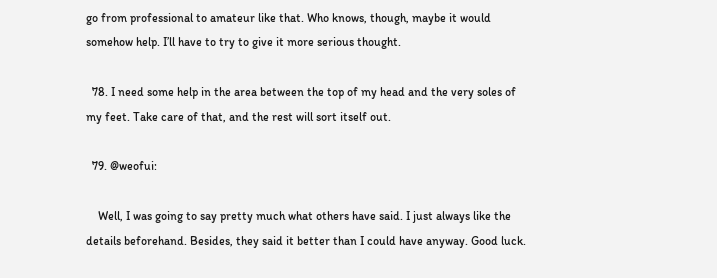go from professional to amateur like that. Who knows, though, maybe it would somehow help. I’ll have to try to give it more serious thought.

  78. I need some help in the area between the top of my head and the very soles of my feet. Take care of that, and the rest will sort itself out.

  79. @weofui:

    Well, I was going to say pretty much what others have said. I just always like the details beforehand. Besides, they said it better than I could have anyway. Good luck.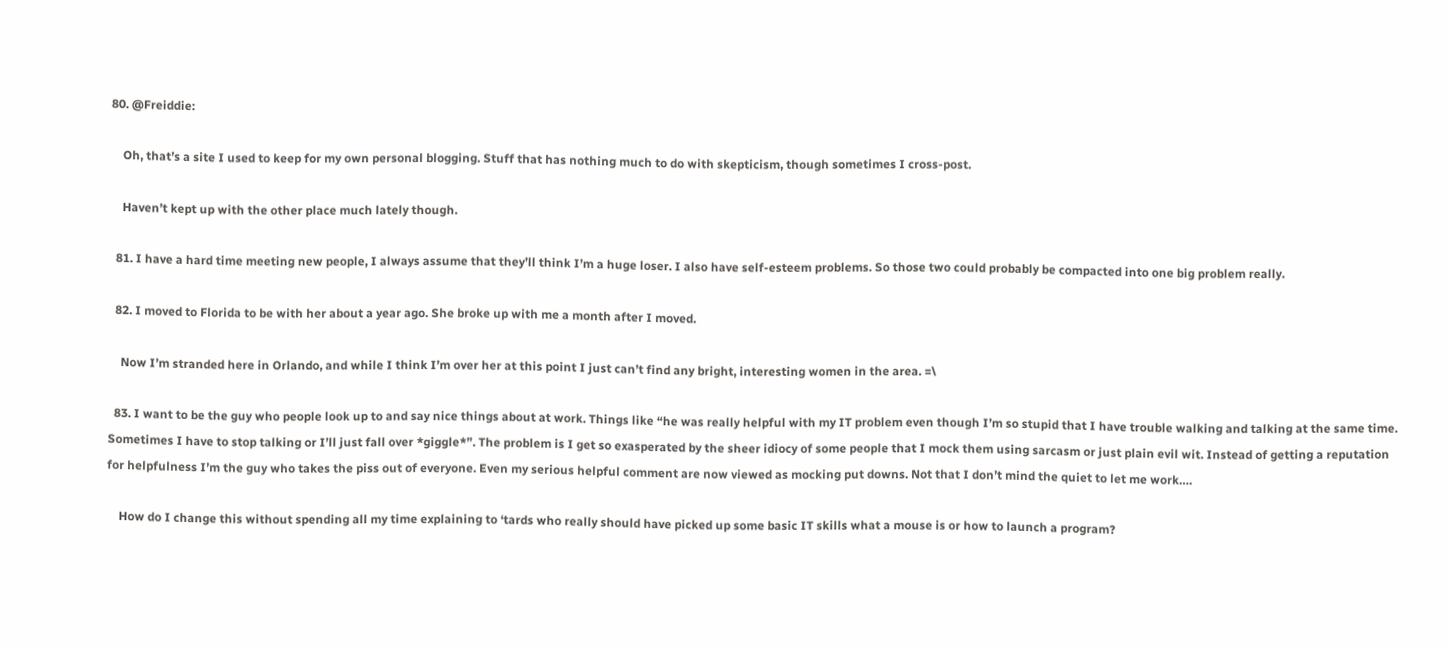80. @Freiddie:

    Oh, that’s a site I used to keep for my own personal blogging. Stuff that has nothing much to do with skepticism, though sometimes I cross-post.

    Haven’t kept up with the other place much lately though.

  81. I have a hard time meeting new people, I always assume that they’ll think I’m a huge loser. I also have self-esteem problems. So those two could probably be compacted into one big problem really.

  82. I moved to Florida to be with her about a year ago. She broke up with me a month after I moved.

    Now I’m stranded here in Orlando, and while I think I’m over her at this point I just can’t find any bright, interesting women in the area. =\

  83. I want to be the guy who people look up to and say nice things about at work. Things like “he was really helpful with my IT problem even though I’m so stupid that I have trouble walking and talking at the same time. Sometimes I have to stop talking or I’ll just fall over *giggle*”. The problem is I get so exasperated by the sheer idiocy of some people that I mock them using sarcasm or just plain evil wit. Instead of getting a reputation for helpfulness I’m the guy who takes the piss out of everyone. Even my serious helpful comment are now viewed as mocking put downs. Not that I don’t mind the quiet to let me work….

    How do I change this without spending all my time explaining to ‘tards who really should have picked up some basic IT skills what a mouse is or how to launch a program?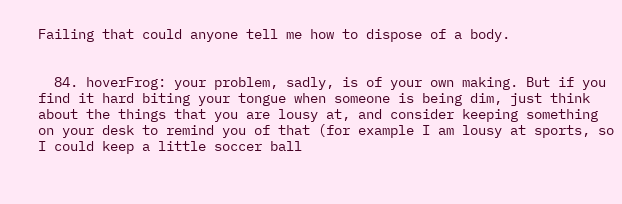Failing that could anyone tell me how to dispose of a body.


  84. hoverFrog: your problem, sadly, is of your own making. But if you find it hard biting your tongue when someone is being dim, just think about the things that you are lousy at, and consider keeping something on your desk to remind you of that (for example I am lousy at sports, so I could keep a little soccer ball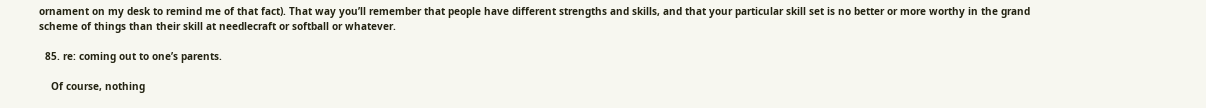ornament on my desk to remind me of that fact). That way you’ll remember that people have different strengths and skills, and that your particular skill set is no better or more worthy in the grand scheme of things than their skill at needlecraft or softball or whatever.

  85. re: coming out to one’s parents.

    Of course, nothing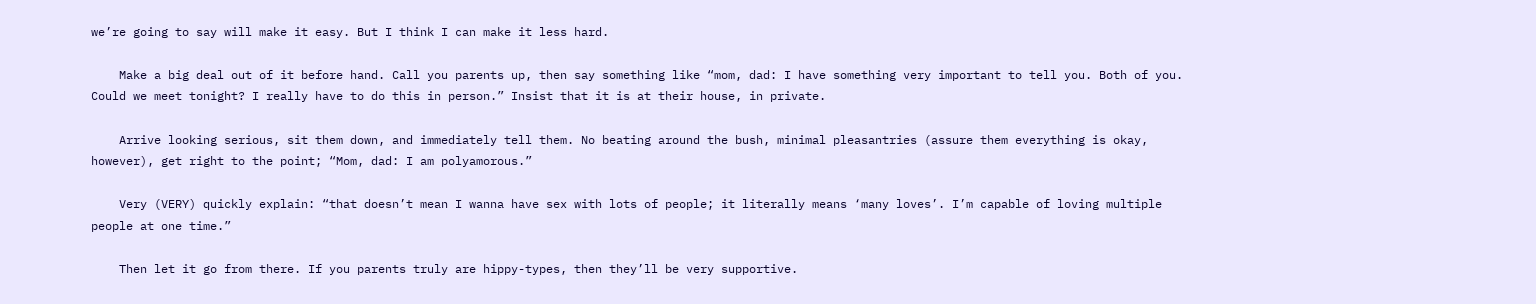we’re going to say will make it easy. But I think I can make it less hard.

    Make a big deal out of it before hand. Call you parents up, then say something like “mom, dad: I have something very important to tell you. Both of you. Could we meet tonight? I really have to do this in person.” Insist that it is at their house, in private.

    Arrive looking serious, sit them down, and immediately tell them. No beating around the bush, minimal pleasantries (assure them everything is okay, however), get right to the point; “Mom, dad: I am polyamorous.”

    Very (VERY) quickly explain: “that doesn’t mean I wanna have sex with lots of people; it literally means ‘many loves’. I’m capable of loving multiple people at one time.”

    Then let it go from there. If you parents truly are hippy-types, then they’ll be very supportive.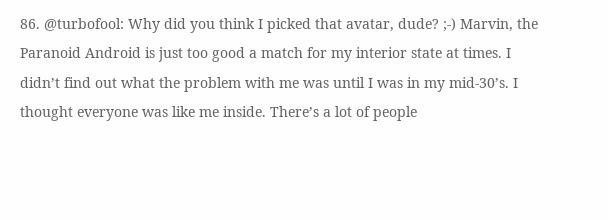86. @turbofool: Why did you think I picked that avatar, dude? ;-) Marvin, the Paranoid Android is just too good a match for my interior state at times. I didn’t find out what the problem with me was until I was in my mid-30’s. I thought everyone was like me inside. There’s a lot of people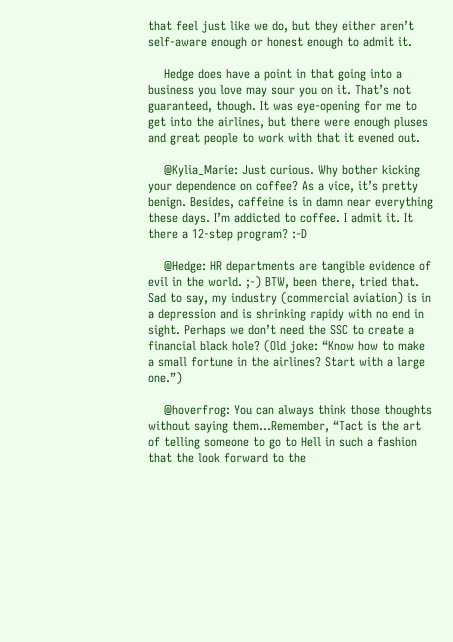that feel just like we do, but they either aren’t self-aware enough or honest enough to admit it.

    Hedge does have a point in that going into a business you love may sour you on it. That’s not guaranteed, though. It was eye-opening for me to get into the airlines, but there were enough pluses and great people to work with that it evened out.

    @Kylia_Marie: Just curious. Why bother kicking your dependence on coffee? As a vice, it’s pretty benign. Besides, caffeine is in damn near everything these days. I’m addicted to coffee. I admit it. It there a 12-step program? :-D

    @Hedge: HR departments are tangible evidence of evil in the world. ;-) BTW, been there, tried that. Sad to say, my industry (commercial aviation) is in a depression and is shrinking rapidy with no end in sight. Perhaps we don’t need the SSC to create a financial black hole? (Old joke: “Know how to make a small fortune in the airlines? Start with a large one.”)

    @hoverfrog: You can always think those thoughts without saying them…Remember, “Tact is the art of telling someone to go to Hell in such a fashion that the look forward to the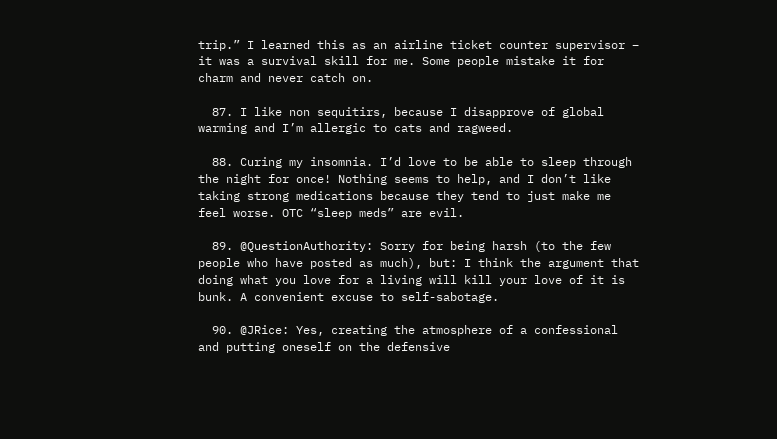trip.” I learned this as an airline ticket counter supervisor – it was a survival skill for me. Some people mistake it for charm and never catch on.

  87. I like non sequitirs, because I disapprove of global warming and I’m allergic to cats and ragweed.

  88. Curing my insomnia. I’d love to be able to sleep through the night for once! Nothing seems to help, and I don’t like taking strong medications because they tend to just make me feel worse. OTC “sleep meds” are evil.

  89. @QuestionAuthority: Sorry for being harsh (to the few people who have posted as much), but: I think the argument that doing what you love for a living will kill your love of it is bunk. A convenient excuse to self-sabotage.

  90. @JRice: Yes, creating the atmosphere of a confessional and putting oneself on the defensive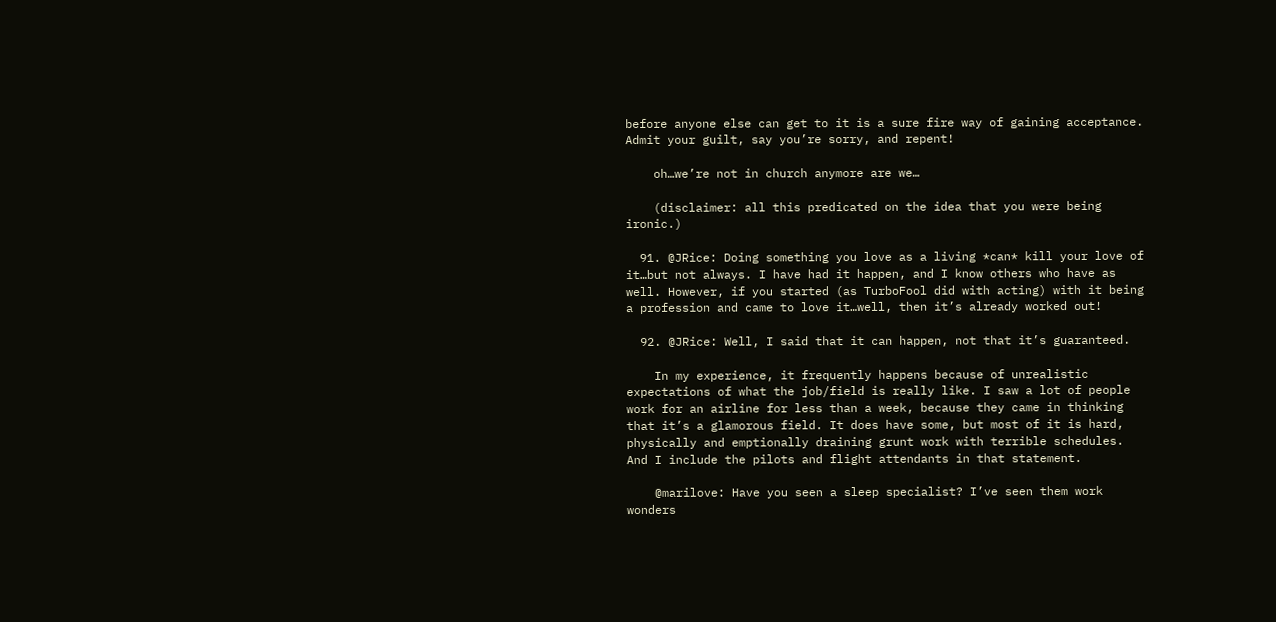before anyone else can get to it is a sure fire way of gaining acceptance. Admit your guilt, say you’re sorry, and repent!

    oh…we’re not in church anymore are we…

    (disclaimer: all this predicated on the idea that you were being ironic.)

  91. @JRice: Doing something you love as a living *can* kill your love of it…but not always. I have had it happen, and I know others who have as well. However, if you started (as TurboFool did with acting) with it being a profession and came to love it…well, then it’s already worked out!

  92. @JRice: Well, I said that it can happen, not that it’s guaranteed.

    In my experience, it frequently happens because of unrealistic expectations of what the job/field is really like. I saw a lot of people work for an airline for less than a week, because they came in thinking that it’s a glamorous field. It does have some, but most of it is hard, physically and emptionally draining grunt work with terrible schedules. And I include the pilots and flight attendants in that statement.

    @marilove: Have you seen a sleep specialist? I’ve seen them work wonders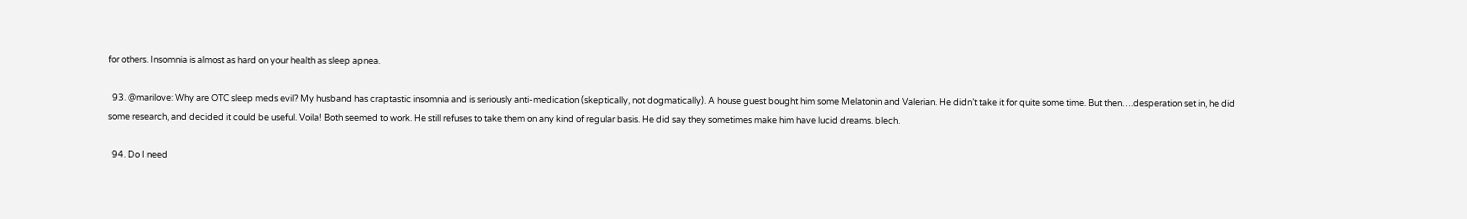for others. Insomnia is almost as hard on your health as sleep apnea.

  93. @marilove: Why are OTC sleep meds evil? My husband has craptastic insomnia and is seriously anti-medication (skeptically, not dogmatically). A house guest bought him some Melatonin and Valerian. He didn’t take it for quite some time. But then….desperation set in, he did some research, and decided it could be useful. Voila! Both seemed to work. He still refuses to take them on any kind of regular basis. He did say they sometimes make him have lucid dreams. blech.

  94. Do I need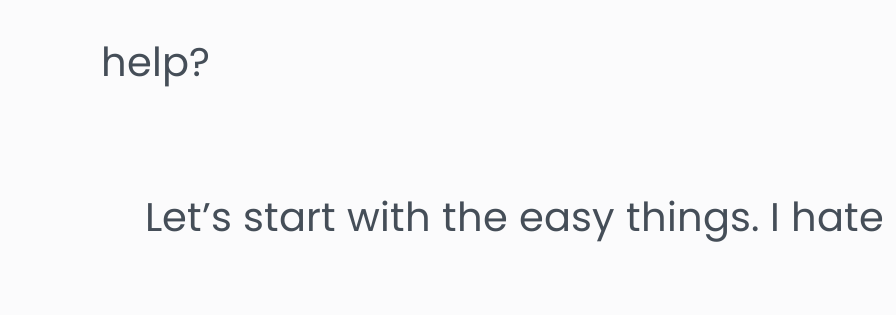help?

    Let’s start with the easy things. I hate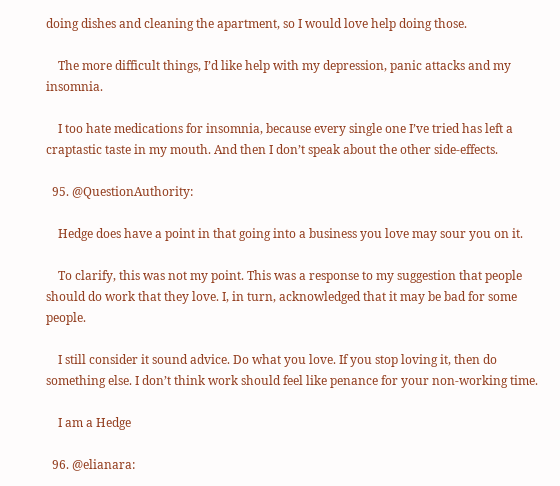doing dishes and cleaning the apartment, so I would love help doing those.

    The more difficult things, I’d like help with my depression, panic attacks and my insomnia.

    I too hate medications for insomnia, because every single one I’ve tried has left a craptastic taste in my mouth. And then I don’t speak about the other side-effects.

  95. @QuestionAuthority:

    Hedge does have a point in that going into a business you love may sour you on it.

    To clarify, this was not my point. This was a response to my suggestion that people should do work that they love. I, in turn, acknowledged that it may be bad for some people.

    I still consider it sound advice. Do what you love. If you stop loving it, then do something else. I don’t think work should feel like penance for your non-working time.

    I am a Hedge

  96. @elianara: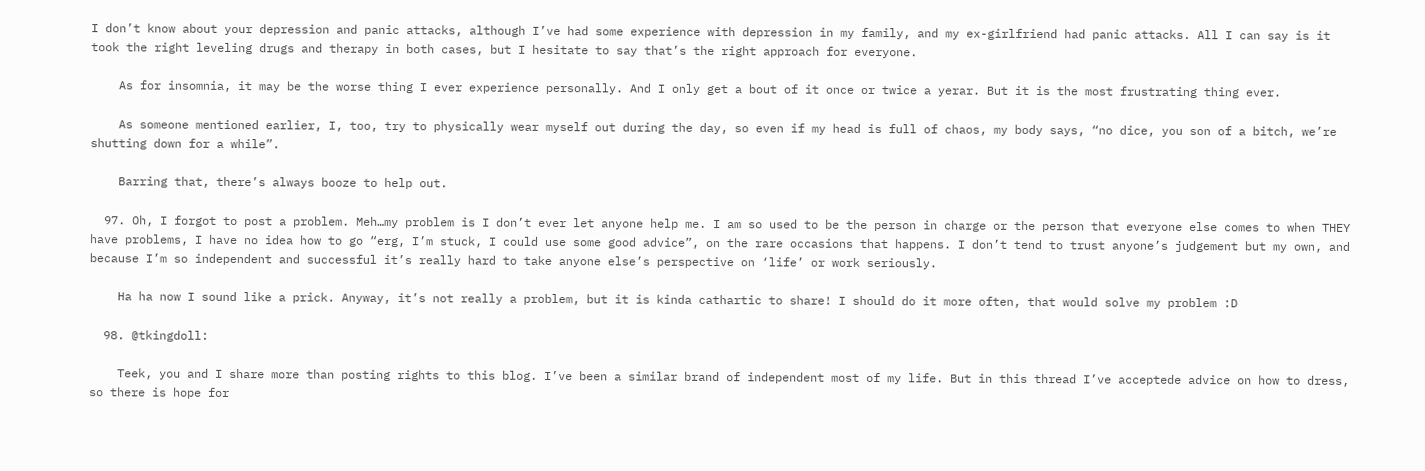I don’t know about your depression and panic attacks, although I’ve had some experience with depression in my family, and my ex-girlfriend had panic attacks. All I can say is it took the right leveling drugs and therapy in both cases, but I hesitate to say that’s the right approach for everyone.

    As for insomnia, it may be the worse thing I ever experience personally. And I only get a bout of it once or twice a yerar. But it is the most frustrating thing ever.

    As someone mentioned earlier, I, too, try to physically wear myself out during the day, so even if my head is full of chaos, my body says, “no dice, you son of a bitch, we’re shutting down for a while”.

    Barring that, there’s always booze to help out.

  97. Oh, I forgot to post a problem. Meh…my problem is I don’t ever let anyone help me. I am so used to be the person in charge or the person that everyone else comes to when THEY have problems, I have no idea how to go “erg, I’m stuck, I could use some good advice”, on the rare occasions that happens. I don’t tend to trust anyone’s judgement but my own, and because I’m so independent and successful it’s really hard to take anyone else’s perspective on ‘life’ or work seriously.

    Ha ha now I sound like a prick. Anyway, it’s not really a problem, but it is kinda cathartic to share! I should do it more often, that would solve my problem :D

  98. @tkingdoll:

    Teek, you and I share more than posting rights to this blog. I’ve been a similar brand of independent most of my life. But in this thread I’ve acceptede advice on how to dress, so there is hope for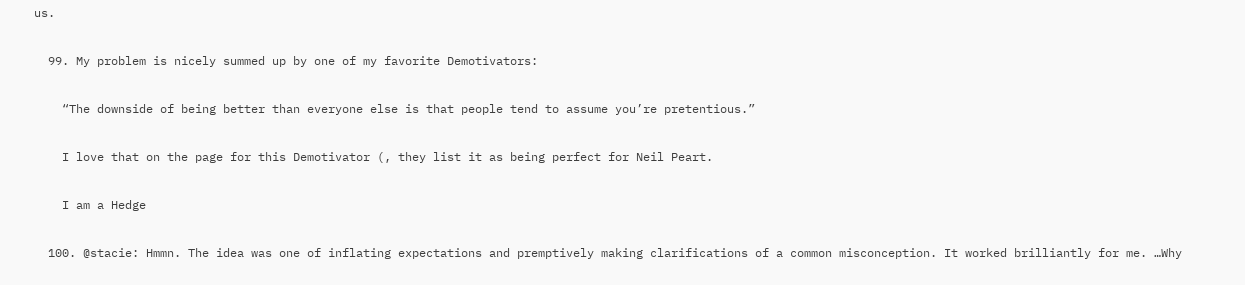us.

  99. My problem is nicely summed up by one of my favorite Demotivators:

    “The downside of being better than everyone else is that people tend to assume you’re pretentious.”

    I love that on the page for this Demotivator (, they list it as being perfect for Neil Peart.

    I am a Hedge

  100. @stacie: Hmmn. The idea was one of inflating expectations and premptively making clarifications of a common misconception. It worked brilliantly for me. …Why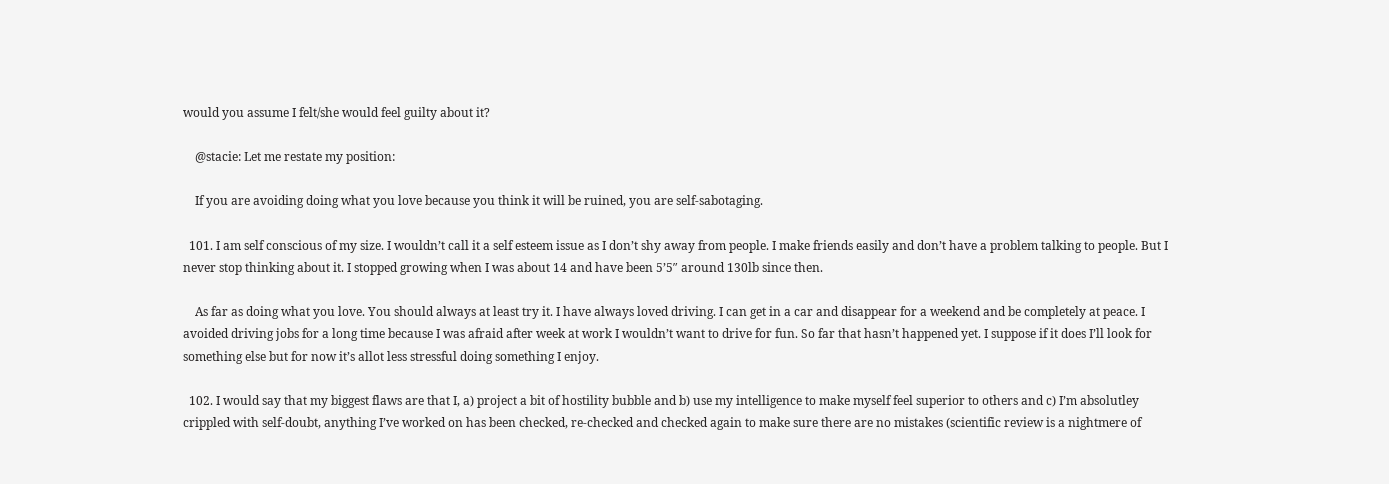would you assume I felt/she would feel guilty about it?

    @stacie: Let me restate my position:

    If you are avoiding doing what you love because you think it will be ruined, you are self-sabotaging.

  101. I am self conscious of my size. I wouldn’t call it a self esteem issue as I don’t shy away from people. I make friends easily and don’t have a problem talking to people. But I never stop thinking about it. I stopped growing when I was about 14 and have been 5’5″ around 130lb since then.

    As far as doing what you love. You should always at least try it. I have always loved driving. I can get in a car and disappear for a weekend and be completely at peace. I avoided driving jobs for a long time because I was afraid after week at work I wouldn’t want to drive for fun. So far that hasn’t happened yet. I suppose if it does I’ll look for something else but for now it’s allot less stressful doing something I enjoy.

  102. I would say that my biggest flaws are that I, a) project a bit of hostility bubble and b) use my intelligence to make myself feel superior to others and c) I’m absolutley crippled with self-doubt, anything I’ve worked on has been checked, re-checked and checked again to make sure there are no mistakes (scientific review is a nightmere of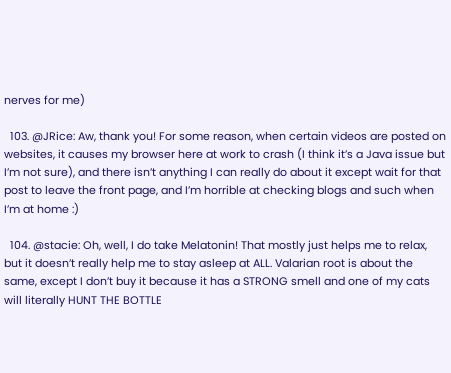nerves for me)

  103. @JRice: Aw, thank you! For some reason, when certain videos are posted on websites, it causes my browser here at work to crash (I think it’s a Java issue but I’m not sure), and there isn’t anything I can really do about it except wait for that post to leave the front page, and I’m horrible at checking blogs and such when I’m at home :)

  104. @stacie: Oh, well, I do take Melatonin! That mostly just helps me to relax, but it doesn’t really help me to stay asleep at ALL. Valarian root is about the same, except I don’t buy it because it has a STRONG smell and one of my cats will literally HUNT THE BOTTLE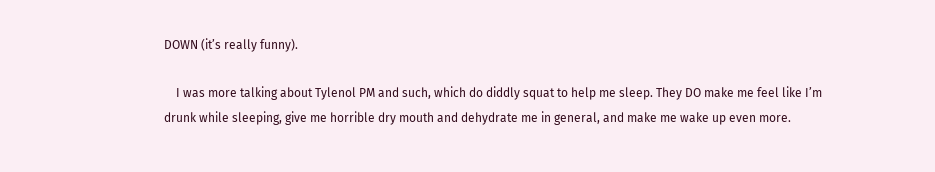DOWN (it’s really funny).

    I was more talking about Tylenol PM and such, which do diddly squat to help me sleep. They DO make me feel like I’m drunk while sleeping, give me horrible dry mouth and dehydrate me in general, and make me wake up even more.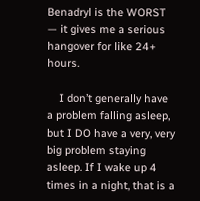Benadryl is the WORST — it gives me a serious hangover for like 24+ hours.

    I don’t generally have a problem falling asleep, but I DO have a very, very big problem staying asleep. If I wake up 4 times in a night, that is a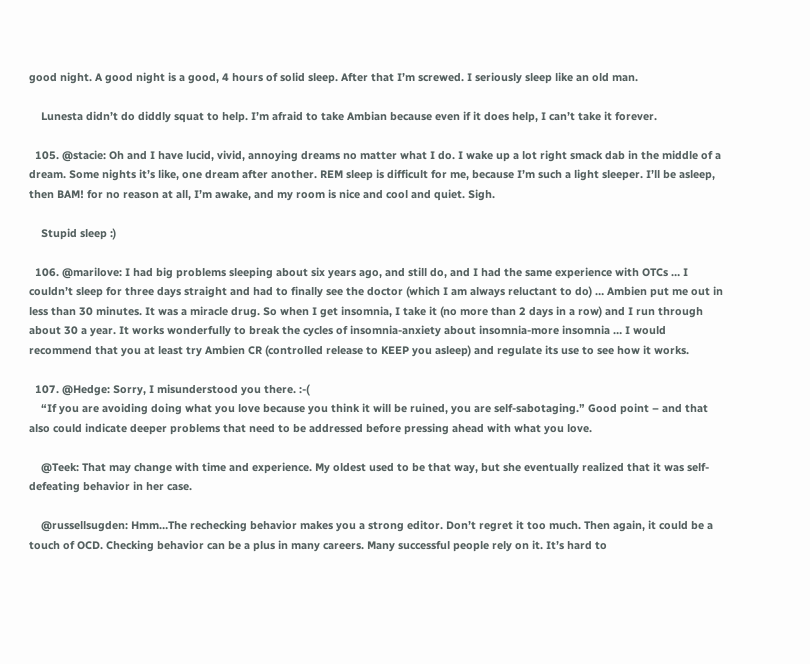good night. A good night is a good, 4 hours of solid sleep. After that I’m screwed. I seriously sleep like an old man.

    Lunesta didn’t do diddly squat to help. I’m afraid to take Ambian because even if it does help, I can’t take it forever.

  105. @stacie: Oh and I have lucid, vivid, annoying dreams no matter what I do. I wake up a lot right smack dab in the middle of a dream. Some nights it’s like, one dream after another. REM sleep is difficult for me, because I’m such a light sleeper. I’ll be asleep, then BAM! for no reason at all, I’m awake, and my room is nice and cool and quiet. Sigh.

    Stupid sleep :)

  106. @marilove: I had big problems sleeping about six years ago, and still do, and I had the same experience with OTCs … I couldn’t sleep for three days straight and had to finally see the doctor (which I am always reluctant to do) … Ambien put me out in less than 30 minutes. It was a miracle drug. So when I get insomnia, I take it (no more than 2 days in a row) and I run through about 30 a year. It works wonderfully to break the cycles of insomnia-anxiety about insomnia-more insomnia … I would recommend that you at least try Ambien CR (controlled release to KEEP you asleep) and regulate its use to see how it works.

  107. @Hedge: Sorry, I misunderstood you there. :-(
    “If you are avoiding doing what you love because you think it will be ruined, you are self-sabotaging.” Good point – and that also could indicate deeper problems that need to be addressed before pressing ahead with what you love.

    @Teek: That may change with time and experience. My oldest used to be that way, but she eventually realized that it was self-defeating behavior in her case.

    @russellsugden: Hmm…The rechecking behavior makes you a strong editor. Don’t regret it too much. Then again, it could be a touch of OCD. Checking behavior can be a plus in many careers. Many successful people rely on it. It’s hard to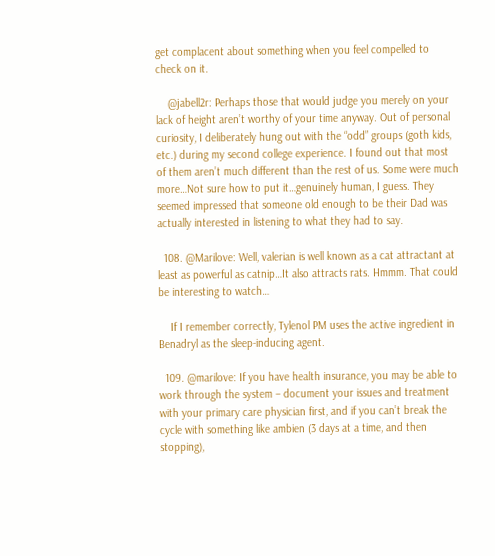get complacent about something when you feel compelled to check on it.

    @jabell2r: Perhaps those that would judge you merely on your lack of height aren’t worthy of your time anyway. Out of personal curiosity, I deliberately hung out with the “odd” groups (goth kids, etc.) during my second college experience. I found out that most of them aren’t much different than the rest of us. Some were much more…Not sure how to put it…genuinely human, I guess. They seemed impressed that someone old enough to be their Dad was actually interested in listening to what they had to say.

  108. @Marilove: Well, valerian is well known as a cat attractant at least as powerful as catnip…It also attracts rats. Hmmm. That could be interesting to watch…

    If I remember correctly, Tylenol PM uses the active ingredient in Benadryl as the sleep-inducing agent.

  109. @marilove: If you have health insurance, you may be able to work through the system – document your issues and treatment with your primary care physician first, and if you can’t break the cycle with something like ambien (3 days at a time, and then stopping),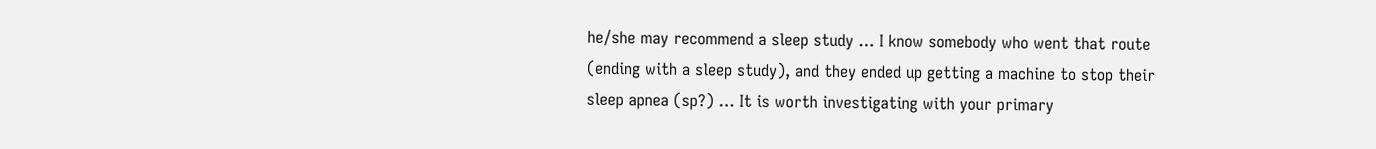he/she may recommend a sleep study … I know somebody who went that route (ending with a sleep study), and they ended up getting a machine to stop their sleep apnea (sp?) … It is worth investigating with your primary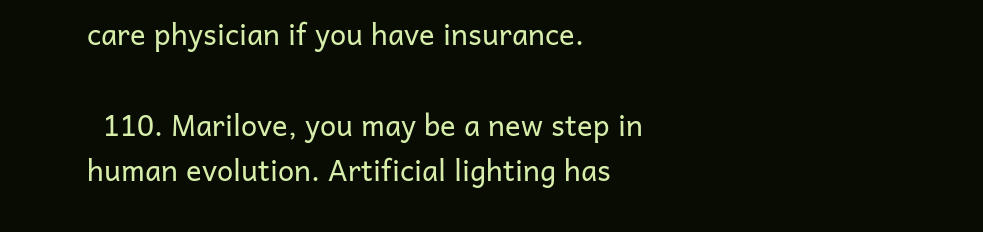care physician if you have insurance.

  110. Marilove, you may be a new step in human evolution. Artificial lighting has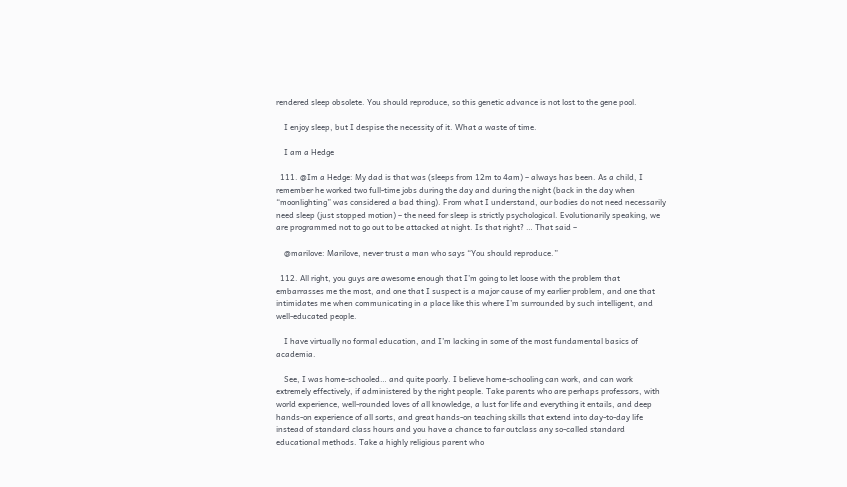rendered sleep obsolete. You should reproduce, so this genetic advance is not lost to the gene pool.

    I enjoy sleep, but I despise the necessity of it. What a waste of time.

    I am a Hedge

  111. @Im a Hedge: My dad is that was (sleeps from 12m to 4am) – always has been. As a child, I remember he worked two full-time jobs during the day and during the night (back in the day when “moonlighting” was considered a bad thing). From what I understand, our bodies do not need necessarily need sleep (just stopped motion) – the need for sleep is strictly psychological. Evolutionarily speaking, we are programmed not to go out to be attacked at night. Is that right? … That said –

    @marilove: Marilove, never trust a man who says “You should reproduce.”

  112. All right, you guys are awesome enough that I’m going to let loose with the problem that embarrasses me the most, and one that I suspect is a major cause of my earlier problem, and one that intimidates me when communicating in a place like this where I’m surrounded by such intelligent, and well-educated people.

    I have virtually no formal education, and I’m lacking in some of the most fundamental basics of academia.

    See, I was home-schooled… and quite poorly. I believe home-schooling can work, and can work extremely effectively, if administered by the right people. Take parents who are perhaps professors, with world experience, well-rounded loves of all knowledge, a lust for life and everything it entails, and deep hands-on experience of all sorts, and great hands-on teaching skills that extend into day-to-day life instead of standard class hours and you have a chance to far outclass any so-called standard educational methods. Take a highly religious parent who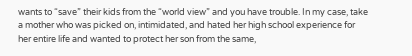wants to “save” their kids from the “world view” and you have trouble. In my case, take a mother who was picked on, intimidated, and hated her high school experience for her entire life and wanted to protect her son from the same,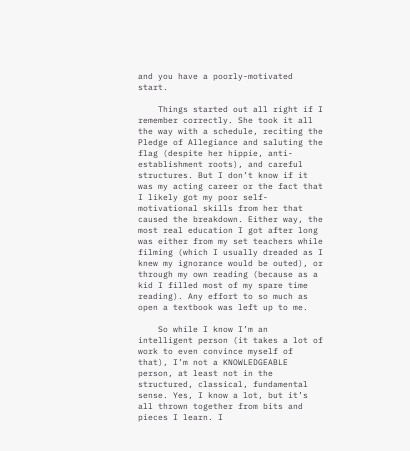and you have a poorly-motivated start.

    Things started out all right if I remember correctly. She took it all the way with a schedule, reciting the Pledge of Allegiance and saluting the flag (despite her hippie, anti-establishment roots), and careful structures. But I don’t know if it was my acting career or the fact that I likely got my poor self-motivational skills from her that caused the breakdown. Either way, the most real education I got after long was either from my set teachers while filming (which I usually dreaded as I knew my ignorance would be outed), or through my own reading (because as a kid I filled most of my spare time reading). Any effort to so much as open a textbook was left up to me.

    So while I know I’m an intelligent person (it takes a lot of work to even convince myself of that), I’m not a KNOWLEDGEABLE person, at least not in the structured, classical, fundamental sense. Yes, I know a lot, but it’s all thrown together from bits and pieces I learn. I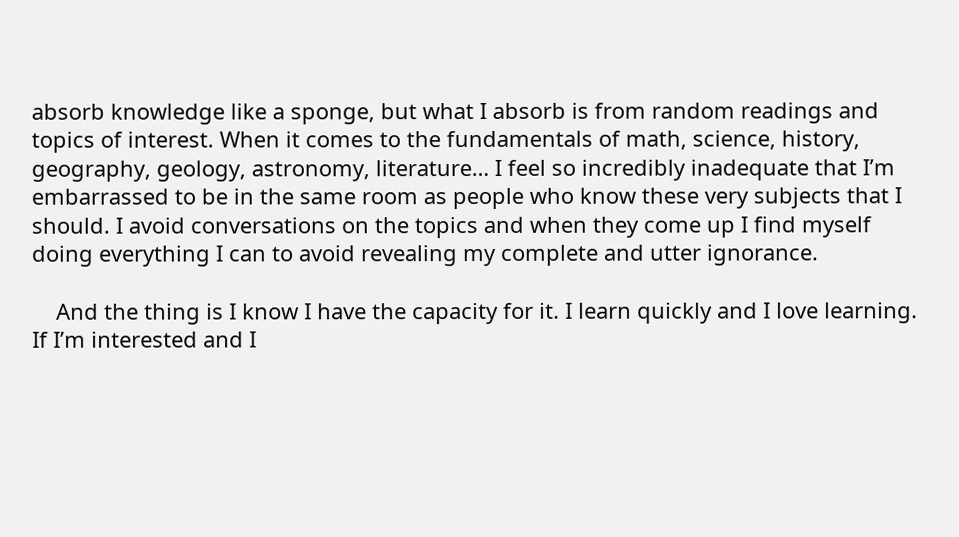absorb knowledge like a sponge, but what I absorb is from random readings and topics of interest. When it comes to the fundamentals of math, science, history, geography, geology, astronomy, literature… I feel so incredibly inadequate that I’m embarrassed to be in the same room as people who know these very subjects that I should. I avoid conversations on the topics and when they come up I find myself doing everything I can to avoid revealing my complete and utter ignorance.

    And the thing is I know I have the capacity for it. I learn quickly and I love learning. If I’m interested and I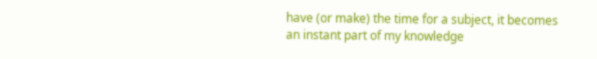have (or make) the time for a subject, it becomes an instant part of my knowledge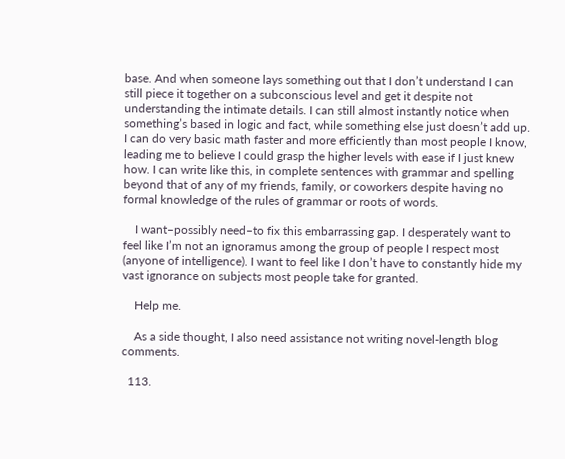base. And when someone lays something out that I don’t understand I can still piece it together on a subconscious level and get it despite not understanding the intimate details. I can still almost instantly notice when something’s based in logic and fact, while something else just doesn’t add up. I can do very basic math faster and more efficiently than most people I know, leading me to believe I could grasp the higher levels with ease if I just knew how. I can write like this, in complete sentences with grammar and spelling beyond that of any of my friends, family, or coworkers despite having no formal knowledge of the rules of grammar or roots of words.

    I want–possibly need–to fix this embarrassing gap. I desperately want to feel like I’m not an ignoramus among the group of people I respect most (anyone of intelligence). I want to feel like I don’t have to constantly hide my vast ignorance on subjects most people take for granted.

    Help me.

    As a side thought, I also need assistance not writing novel-length blog comments.

  113.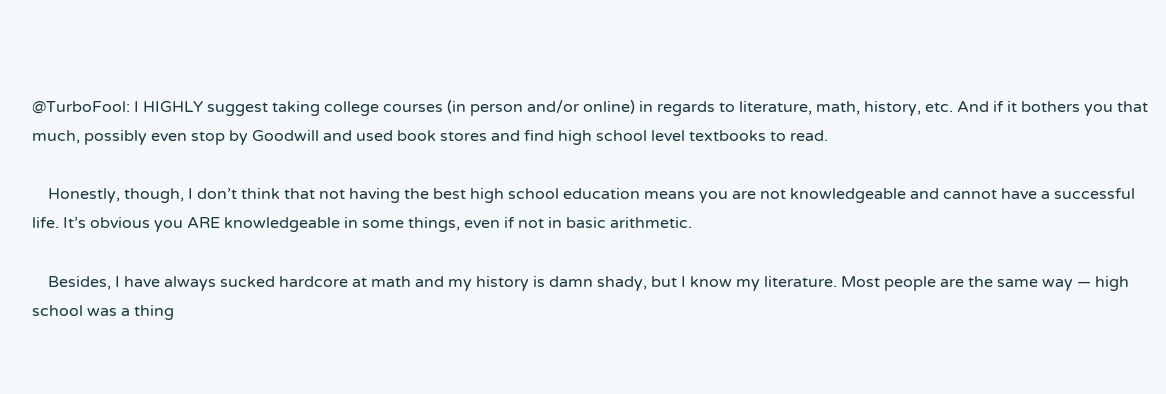@TurboFool: I HIGHLY suggest taking college courses (in person and/or online) in regards to literature, math, history, etc. And if it bothers you that much, possibly even stop by Goodwill and used book stores and find high school level textbooks to read.

    Honestly, though, I don’t think that not having the best high school education means you are not knowledgeable and cannot have a successful life. It’s obvious you ARE knowledgeable in some things, even if not in basic arithmetic.

    Besides, I have always sucked hardcore at math and my history is damn shady, but I know my literature. Most people are the same way — high school was a thing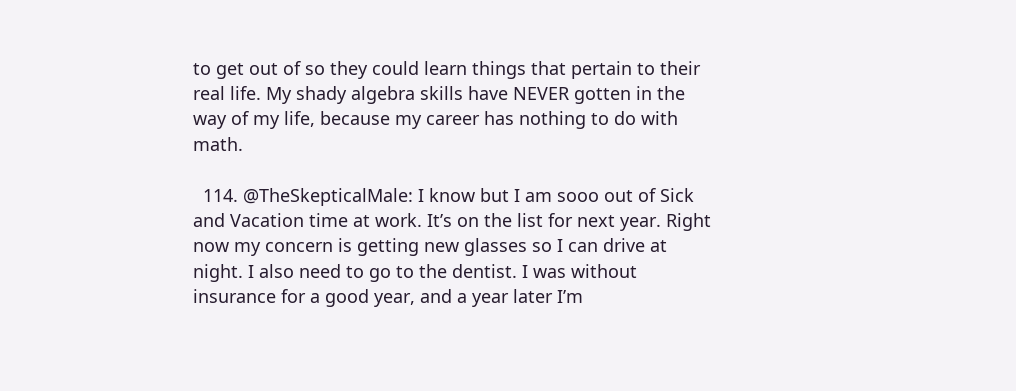to get out of so they could learn things that pertain to their real life. My shady algebra skills have NEVER gotten in the way of my life, because my career has nothing to do with math.

  114. @TheSkepticalMale: I know but I am sooo out of Sick and Vacation time at work. It’s on the list for next year. Right now my concern is getting new glasses so I can drive at night. I also need to go to the dentist. I was without insurance for a good year, and a year later I’m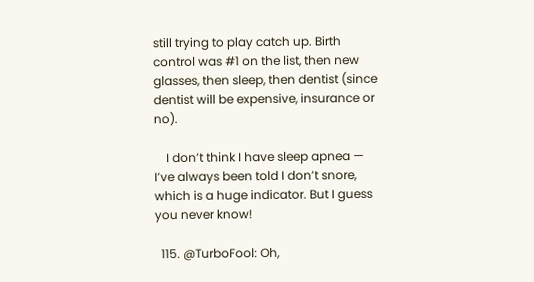still trying to play catch up. Birth control was #1 on the list, then new glasses, then sleep, then dentist (since dentist will be expensive, insurance or no).

    I don’t think I have sleep apnea — I’ve always been told I don’t snore, which is a huge indicator. But I guess you never know!

  115. @TurboFool: Oh,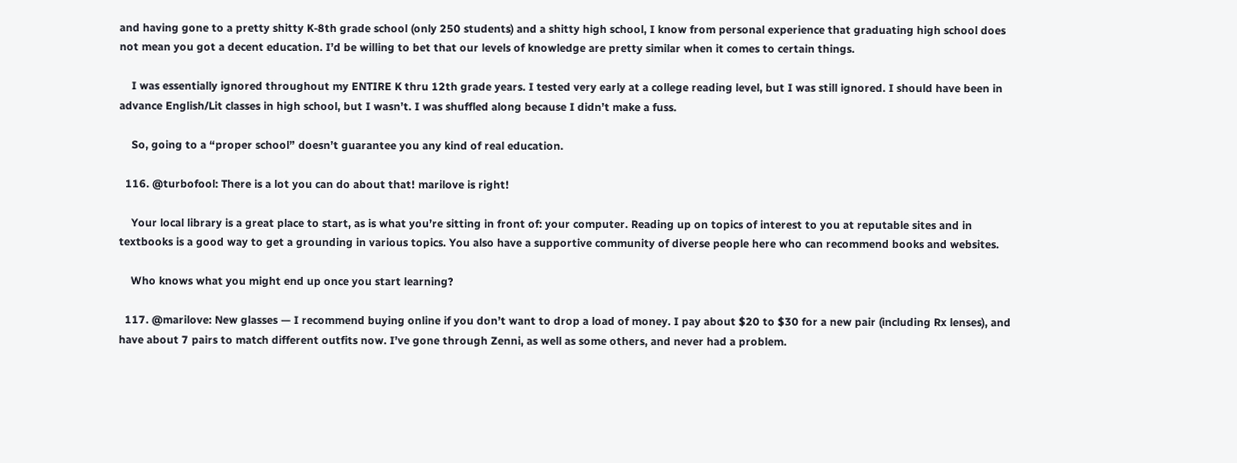and having gone to a pretty shitty K-8th grade school (only 250 students) and a shitty high school, I know from personal experience that graduating high school does not mean you got a decent education. I’d be willing to bet that our levels of knowledge are pretty similar when it comes to certain things.

    I was essentially ignored throughout my ENTIRE K thru 12th grade years. I tested very early at a college reading level, but I was still ignored. I should have been in advance English/Lit classes in high school, but I wasn’t. I was shuffled along because I didn’t make a fuss.

    So, going to a “proper school” doesn’t guarantee you any kind of real education.

  116. @turbofool: There is a lot you can do about that! marilove is right!

    Your local library is a great place to start, as is what you’re sitting in front of: your computer. Reading up on topics of interest to you at reputable sites and in textbooks is a good way to get a grounding in various topics. You also have a supportive community of diverse people here who can recommend books and websites.

    Who knows what you might end up once you start learning?

  117. @marilove: New glasses — I recommend buying online if you don’t want to drop a load of money. I pay about $20 to $30 for a new pair (including Rx lenses), and have about 7 pairs to match different outfits now. I’ve gone through Zenni, as well as some others, and never had a problem.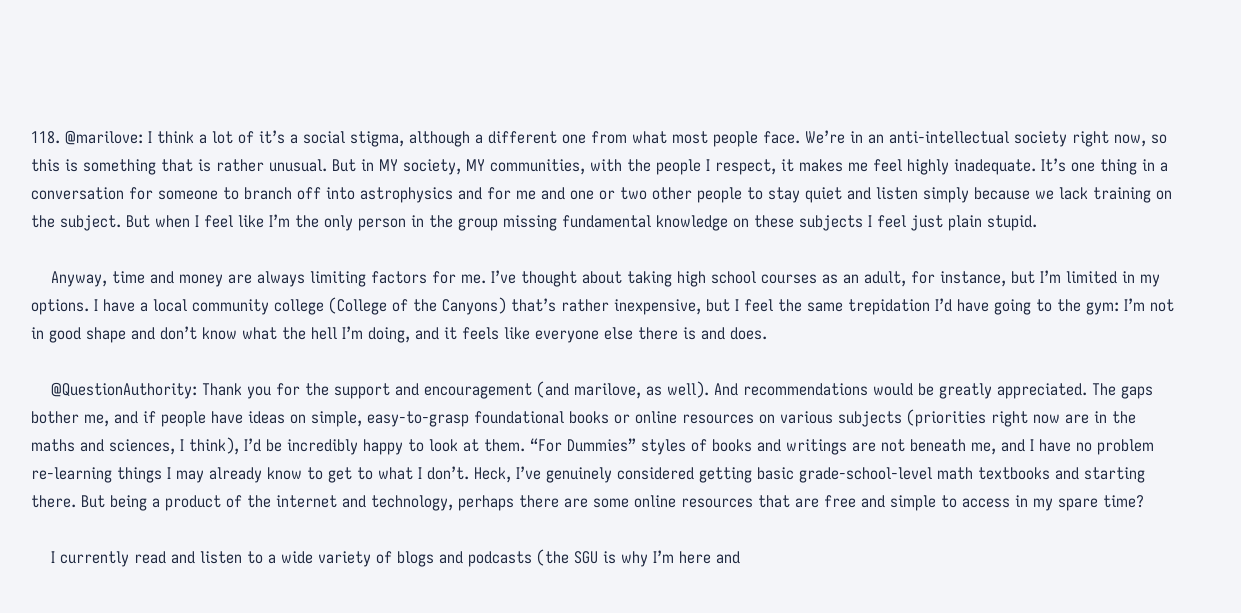118. @marilove: I think a lot of it’s a social stigma, although a different one from what most people face. We’re in an anti-intellectual society right now, so this is something that is rather unusual. But in MY society, MY communities, with the people I respect, it makes me feel highly inadequate. It’s one thing in a conversation for someone to branch off into astrophysics and for me and one or two other people to stay quiet and listen simply because we lack training on the subject. But when I feel like I’m the only person in the group missing fundamental knowledge on these subjects I feel just plain stupid.

    Anyway, time and money are always limiting factors for me. I’ve thought about taking high school courses as an adult, for instance, but I’m limited in my options. I have a local community college (College of the Canyons) that’s rather inexpensive, but I feel the same trepidation I’d have going to the gym: I’m not in good shape and don’t know what the hell I’m doing, and it feels like everyone else there is and does.

    @QuestionAuthority: Thank you for the support and encouragement (and marilove, as well). And recommendations would be greatly appreciated. The gaps bother me, and if people have ideas on simple, easy-to-grasp foundational books or online resources on various subjects (priorities right now are in the maths and sciences, I think), I’d be incredibly happy to look at them. “For Dummies” styles of books and writings are not beneath me, and I have no problem re-learning things I may already know to get to what I don’t. Heck, I’ve genuinely considered getting basic grade-school-level math textbooks and starting there. But being a product of the internet and technology, perhaps there are some online resources that are free and simple to access in my spare time?

    I currently read and listen to a wide variety of blogs and podcasts (the SGU is why I’m here and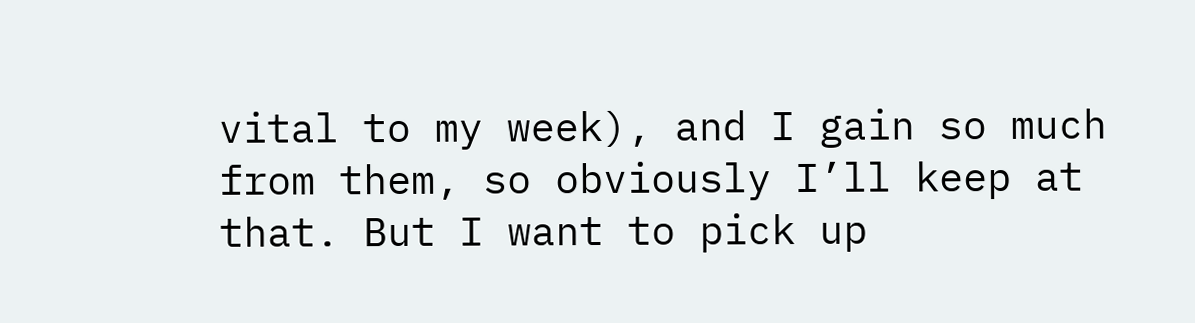vital to my week), and I gain so much from them, so obviously I’ll keep at that. But I want to pick up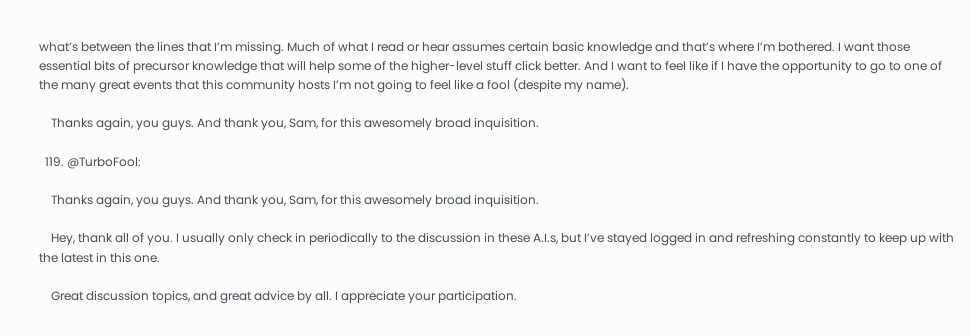what’s between the lines that I’m missing. Much of what I read or hear assumes certain basic knowledge and that’s where I’m bothered. I want those essential bits of precursor knowledge that will help some of the higher-level stuff click better. And I want to feel like if I have the opportunity to go to one of the many great events that this community hosts I’m not going to feel like a fool (despite my name).

    Thanks again, you guys. And thank you, Sam, for this awesomely broad inquisition.

  119. @TurboFool:

    Thanks again, you guys. And thank you, Sam, for this awesomely broad inquisition.

    Hey, thank all of you. I usually only check in periodically to the discussion in these A.I.s, but I’ve stayed logged in and refreshing constantly to keep up with the latest in this one.

    Great discussion topics, and great advice by all. I appreciate your participation.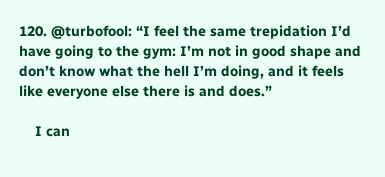120. @turbofool: “I feel the same trepidation I’d have going to the gym: I’m not in good shape and don’t know what the hell I’m doing, and it feels like everyone else there is and does.”

    I can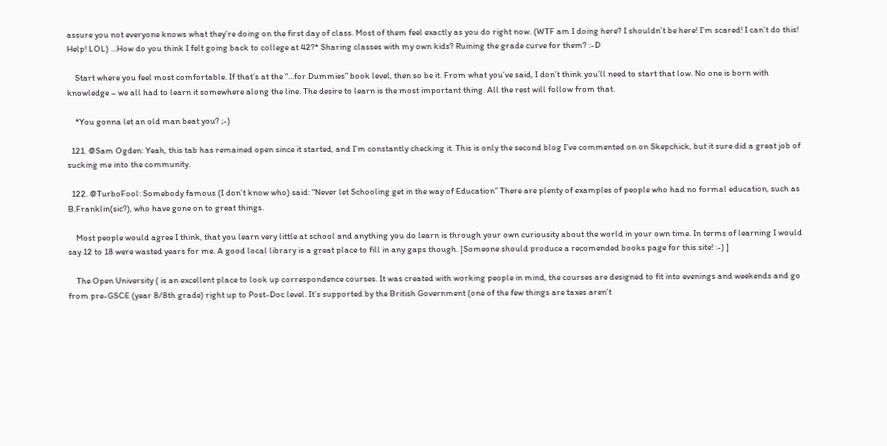assure you not everyone knows what they’re doing on the first day of class. Most of them feel exactly as you do right now. (WTF am I doing here? I shouldn’t be here! I’m scared! I can’t do this! Help! LOL) …How do you think I felt going back to college at 42?* Sharing classes with my own kids? Ruining the grade curve for them? :-D

    Start where you feel most comfortable. If that’s at the “…for Dummies” book level, then so be it. From what you’ve said, I don’t think you’ll need to start that low. No one is born with knowledge – we all had to learn it somewhere along the line. The desire to learn is the most important thing. All the rest will follow from that.

    *You gonna let an old man beat you? ;-)

  121. @Sam Ogden: Yeah, this tab has remained open since it started, and I’m constantly checking it. This is only the second blog I’ve commented on on Skepchick, but it sure did a great job of sucking me into the community.

  122. @TurboFool: Somebody famous (I don’t know who) said: “Never let Schooling get in the way of Education” There are plenty of examples of people who had no formal education, such as B.Franklin(sic?), who have gone on to great things.

    Most people would agree I think, that you learn very little at school and anything you do learn is through your own curiousity about the world in your own time. In terms of learning I would say 12 to 18 were wasted years for me. A good local library is a great place to fill in any gaps though. [Someone should produce a recomended books page for this site! :-) ]

    The Open University ( is an excellent place to look up correspondence courses. It was created with working people in mind, the courses are designed to fit into evenings and weekends and go from pre-GSCE (year 8/8th grade) right up to Post-Doc level. It’s supported by the British Government (one of the few things are taxes aren’t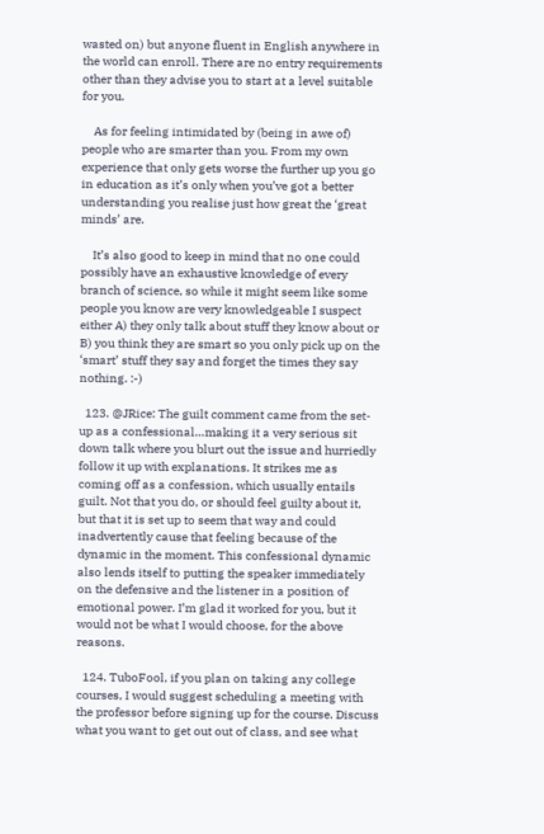wasted on) but anyone fluent in English anywhere in the world can enroll. There are no entry requirements other than they advise you to start at a level suitable for you.

    As for feeling intimidated by (being in awe of) people who are smarter than you. From my own experience that only gets worse the further up you go in education as it’s only when you’ve got a better understanding you realise just how great the ‘great minds’ are.

    It’s also good to keep in mind that no one could possibly have an exhaustive knowledge of every branch of science, so while it might seem like some people you know are very knowledgeable I suspect either A) they only talk about stuff they know about or B) you think they are smart so you only pick up on the ‘smart’ stuff they say and forget the times they say nothing. :-)

  123. @JRice: The guilt comment came from the set-up as a confessional…making it a very serious sit down talk where you blurt out the issue and hurriedly follow it up with explanations. It strikes me as coming off as a confession, which usually entails guilt. Not that you do, or should feel guilty about it, but that it is set up to seem that way and could inadvertently cause that feeling because of the dynamic in the moment. This confessional dynamic also lends itself to putting the speaker immediately on the defensive and the listener in a position of emotional power. I’m glad it worked for you, but it would not be what I would choose, for the above reasons.

  124. TuboFool, if you plan on taking any college courses, I would suggest scheduling a meeting with the professor before signing up for the course. Discuss what you want to get out out of class, and see what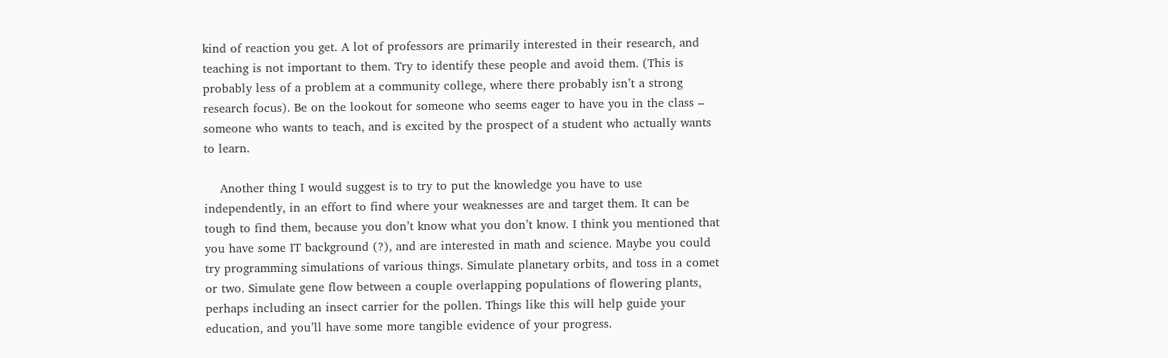kind of reaction you get. A lot of professors are primarily interested in their research, and teaching is not important to them. Try to identify these people and avoid them. (This is probably less of a problem at a community college, where there probably isn’t a strong research focus). Be on the lookout for someone who seems eager to have you in the class – someone who wants to teach, and is excited by the prospect of a student who actually wants to learn.

    Another thing I would suggest is to try to put the knowledge you have to use independently, in an effort to find where your weaknesses are and target them. It can be tough to find them, because you don’t know what you don’t know. I think you mentioned that you have some IT background (?), and are interested in math and science. Maybe you could try programming simulations of various things. Simulate planetary orbits, and toss in a comet or two. Simulate gene flow between a couple overlapping populations of flowering plants, perhaps including an insect carrier for the pollen. Things like this will help guide your education, and you’ll have some more tangible evidence of your progress.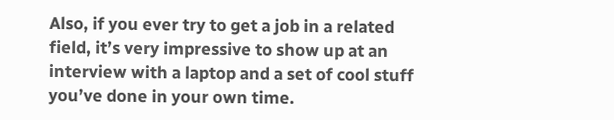Also, if you ever try to get a job in a related field, it’s very impressive to show up at an interview with a laptop and a set of cool stuff you’ve done in your own time.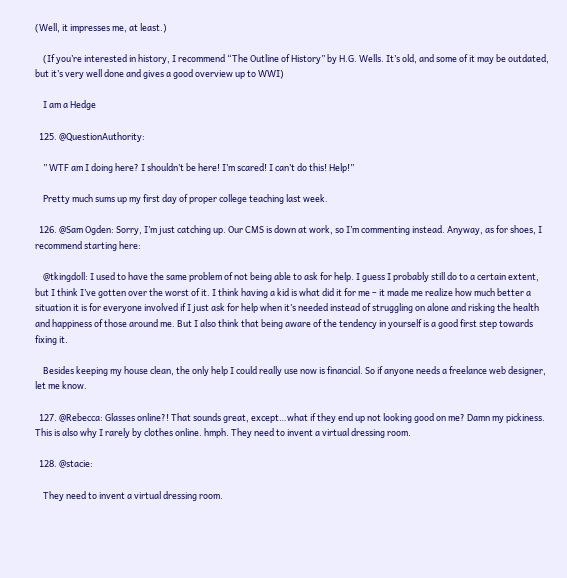(Well, it impresses me, at least.)

    (If you’re interested in history, I recommend “The Outline of History” by H.G. Wells. It’s old, and some of it may be outdated, but it’s very well done and gives a good overview up to WWI)

    I am a Hedge

  125. @QuestionAuthority:

    ” WTF am I doing here? I shouldn’t be here! I’m scared! I can’t do this! Help!”

    Pretty much sums up my first day of proper college teaching last week.

  126. @Sam Ogden: Sorry, I’m just catching up. Our CMS is down at work, so I’m commenting instead. Anyway, as for shoes, I recommend starting here:

    @tkingdoll: I used to have the same problem of not being able to ask for help. I guess I probably still do to a certain extent, but I think I’ve gotten over the worst of it. I think having a kid is what did it for me – it made me realize how much better a situation it is for everyone involved if I just ask for help when it’s needed instead of struggling on alone and risking the health and happiness of those around me. But I also think that being aware of the tendency in yourself is a good first step towards fixing it.

    Besides keeping my house clean, the only help I could really use now is financial. So if anyone needs a freelance web designer, let me know.

  127. @Rebecca: Glasses online?! That sounds great, except…what if they end up not looking good on me? Damn my pickiness. This is also why I rarely by clothes online. hmph. They need to invent a virtual dressing room.

  128. @stacie:

    They need to invent a virtual dressing room.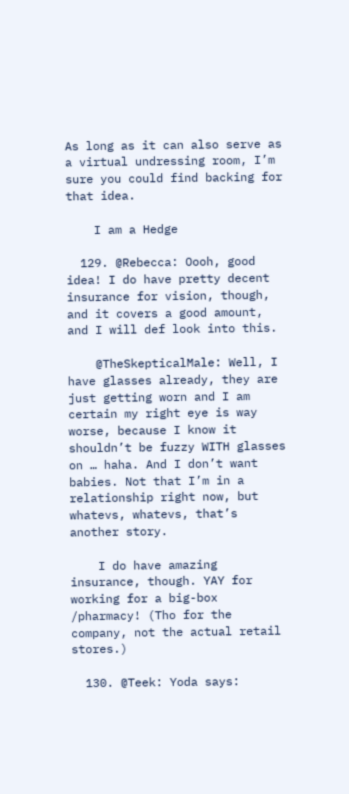As long as it can also serve as a virtual undressing room, I’m sure you could find backing for that idea.

    I am a Hedge

  129. @Rebecca: Oooh, good idea! I do have pretty decent insurance for vision, though, and it covers a good amount, and I will def look into this.

    @TheSkepticalMale: Well, I have glasses already, they are just getting worn and I am certain my right eye is way worse, because I know it shouldn’t be fuzzy WITH glasses on … haha. And I don’t want babies. Not that I’m in a relationship right now, but whatevs, whatevs, that’s another story.

    I do have amazing insurance, though. YAY for working for a big-box /pharmacy! (Tho for the company, not the actual retail stores.)

  130. @Teek: Yoda says: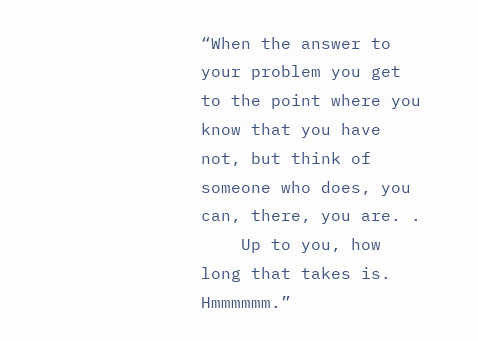“When the answer to your problem you get to the point where you know that you have not, but think of someone who does, you can, there, you are. .
    Up to you, how long that takes is. Hmmmmmm.”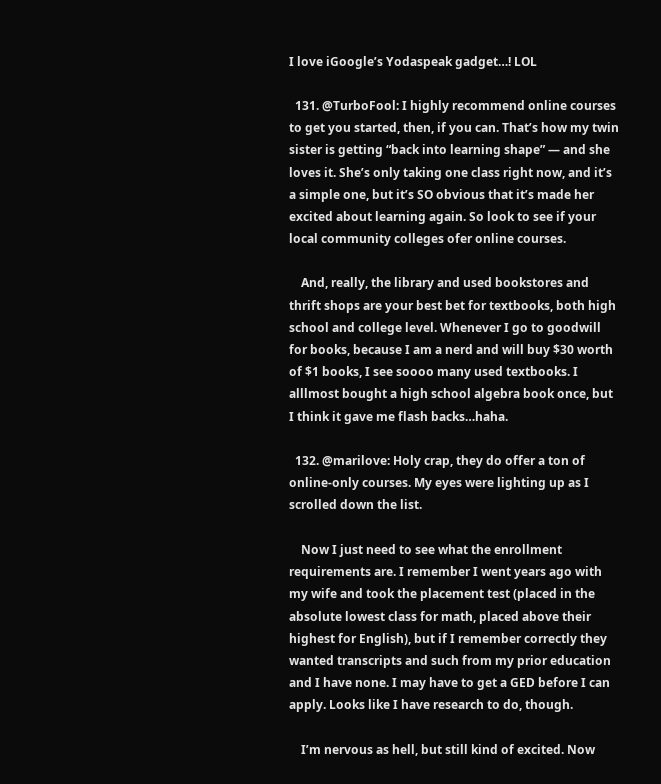I love iGoogle’s Yodaspeak gadget…! LOL

  131. @TurboFool: I highly recommend online courses to get you started, then, if you can. That’s how my twin sister is getting “back into learning shape” — and she loves it. She’s only taking one class right now, and it’s a simple one, but it’s SO obvious that it’s made her excited about learning again. So look to see if your local community colleges ofer online courses.

    And, really, the library and used bookstores and thrift shops are your best bet for textbooks, both high school and college level. Whenever I go to goodwill for books, because I am a nerd and will buy $30 worth of $1 books, I see soooo many used textbooks. I alllmost bought a high school algebra book once, but I think it gave me flash backs…haha.

  132. @marilove: Holy crap, they do offer a ton of online-only courses. My eyes were lighting up as I scrolled down the list.

    Now I just need to see what the enrollment requirements are. I remember I went years ago with my wife and took the placement test (placed in the absolute lowest class for math, placed above their highest for English), but if I remember correctly they wanted transcripts and such from my prior education and I have none. I may have to get a GED before I can apply. Looks like I have research to do, though.

    I’m nervous as hell, but still kind of excited. Now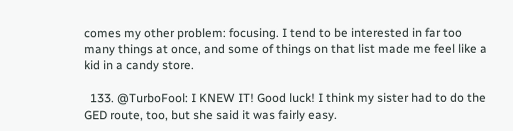comes my other problem: focusing. I tend to be interested in far too many things at once, and some of things on that list made me feel like a kid in a candy store.

  133. @TurboFool: I KNEW IT! Good luck! I think my sister had to do the GED route, too, but she said it was fairly easy.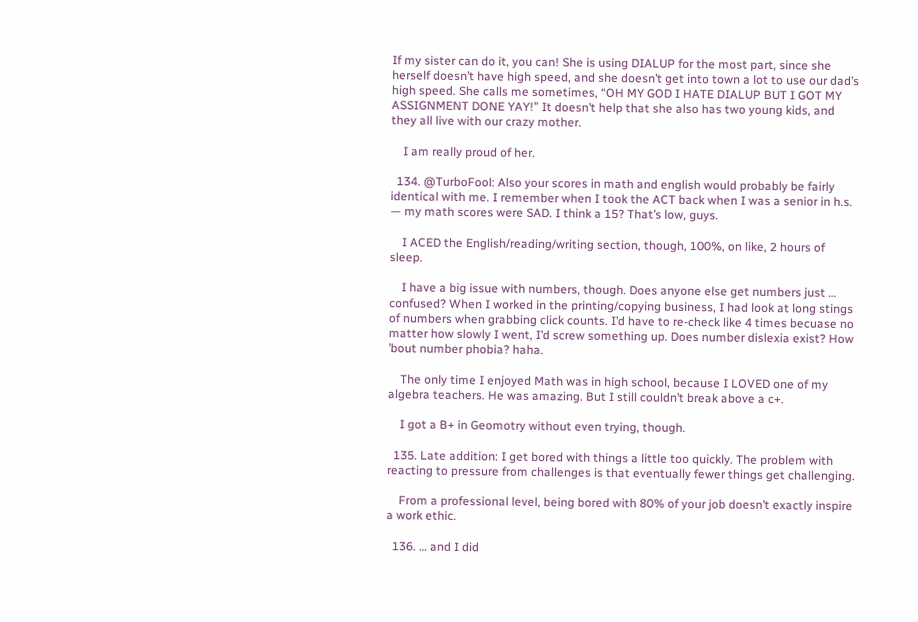If my sister can do it, you can! She is using DIALUP for the most part, since she herself doesn’t have high speed, and she doesn’t get into town a lot to use our dad’s high speed. She calls me sometimes, “OH MY GOD I HATE DIALUP BUT I GOT MY ASSIGNMENT DONE YAY!” It doesn’t help that she also has two young kids, and they all live with our crazy mother.

    I am really proud of her.

  134. @TurboFool: Also your scores in math and english would probably be fairly identical with me. I remember when I took the ACT back when I was a senior in h.s. — my math scores were SAD. I think a 15? That’s low, guys.

    I ACED the English/reading/writing section, though, 100%, on like, 2 hours of sleep.

    I have a big issue with numbers, though. Does anyone else get numbers just … confused? When I worked in the printing/copying business, I had look at long stings of numbers when grabbing click counts. I’d have to re-check like 4 times becuase no matter how slowly I went, I’d screw something up. Does number dislexia exist? How ’bout number phobia? haha.

    The only time I enjoyed Math was in high school, because I LOVED one of my algebra teachers. He was amazing. But I still couldn’t break above a c+.

    I got a B+ in Geomotry without even trying, though.

  135. Late addition: I get bored with things a little too quickly. The problem with reacting to pressure from challenges is that eventually fewer things get challenging.

    From a professional level, being bored with 80% of your job doesn’t exactly inspire a work ethic.

  136. … and I did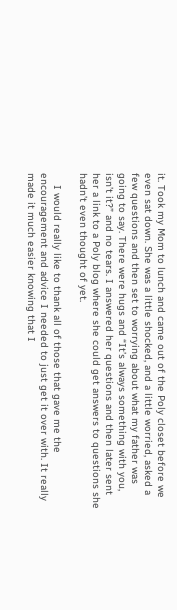it. Took my Mom to lunch and came out of the Poly closet before we even sat down. She was a little shocked, and a little worried, asked a few questions and then set to worrying about what my father was going to say. There were hugs and “It’s always something with you, isn’t it?” and no tears. I answered her questions and then later sent her a link to a Poly blog where she could get answers to questions she hadn’t even thought of yet.

    I would really like to thank all of those that gave me the encouragement and advice I needed to just get it over with. It really made it much easier knowing that I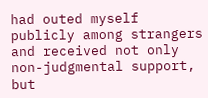had outed myself publicly among strangers and received not only non-judgmental support, but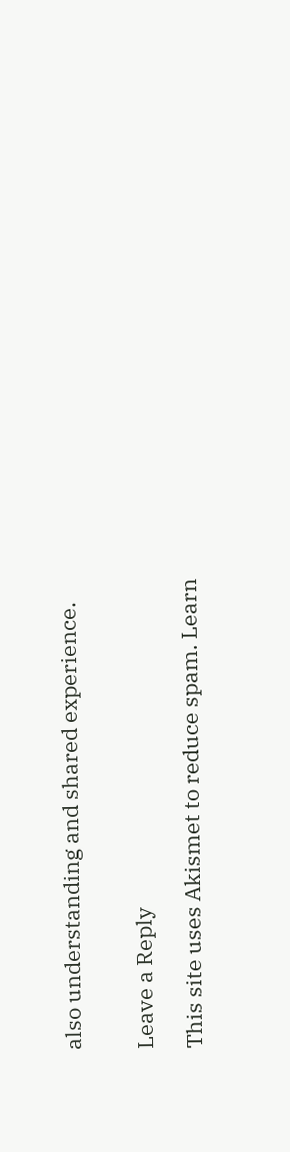also understanding and shared experience.


Leave a Reply

This site uses Akismet to reduce spam. Learn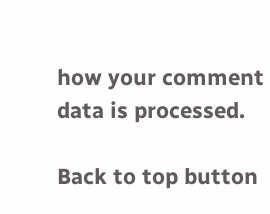how your comment data is processed.

Back to top button